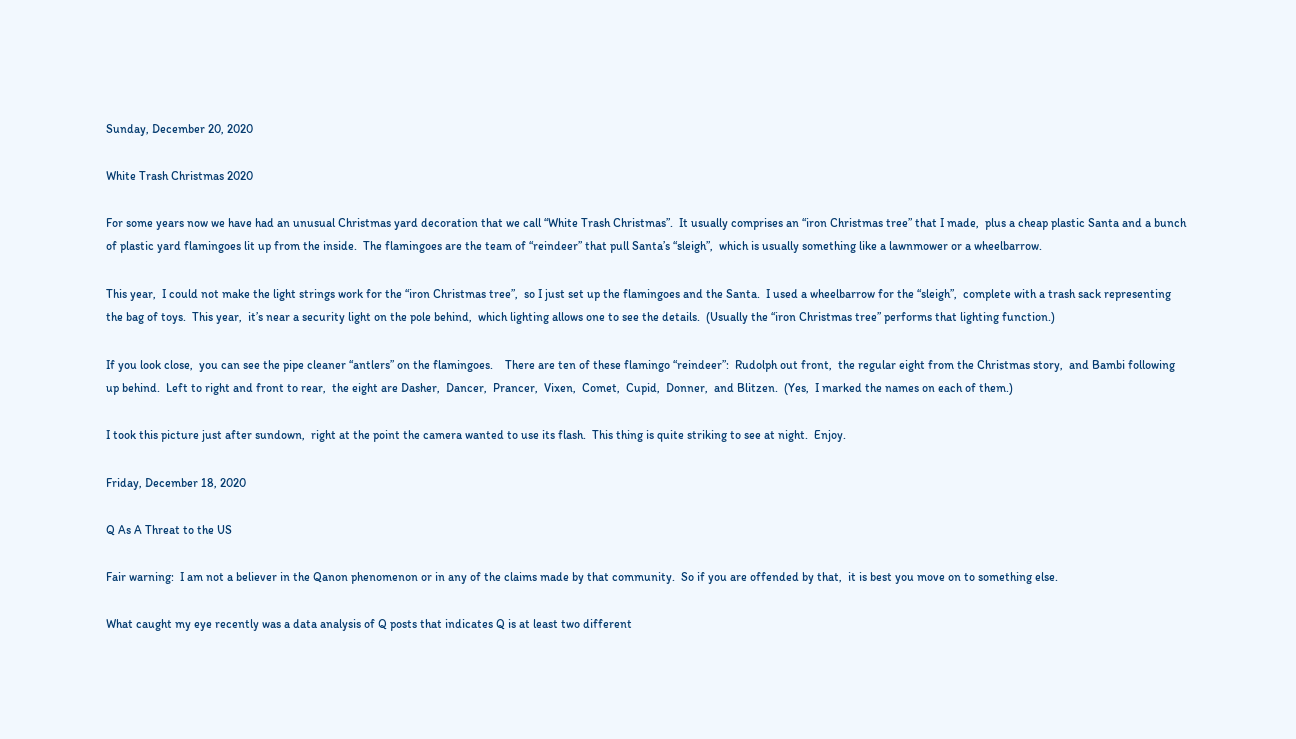Sunday, December 20, 2020

White Trash Christmas 2020

For some years now we have had an unusual Christmas yard decoration that we call “White Trash Christmas”.  It usually comprises an “iron Christmas tree” that I made,  plus a cheap plastic Santa and a bunch of plastic yard flamingoes lit up from the inside.  The flamingoes are the team of “reindeer” that pull Santa’s “sleigh”,  which is usually something like a lawnmower or a wheelbarrow.

This year,  I could not make the light strings work for the “iron Christmas tree”,  so I just set up the flamingoes and the Santa.  I used a wheelbarrow for the “sleigh”,  complete with a trash sack representing the bag of toys.  This year,  it’s near a security light on the pole behind,  which lighting allows one to see the details.  (Usually the “iron Christmas tree” performs that lighting function.)

If you look close,  you can see the pipe cleaner “antlers” on the flamingoes.    There are ten of these flamingo “reindeer”:  Rudolph out front,  the regular eight from the Christmas story,  and Bambi following up behind.  Left to right and front to rear,  the eight are Dasher,  Dancer,  Prancer,  Vixen,  Comet,  Cupid,  Donner,  and Blitzen.  (Yes,  I marked the names on each of them.)

I took this picture just after sundown,  right at the point the camera wanted to use its flash.  This thing is quite striking to see at night.  Enjoy.

Friday, December 18, 2020

Q As A Threat to the US

Fair warning:  I am not a believer in the Qanon phenomenon or in any of the claims made by that community.  So if you are offended by that,  it is best you move on to something else.

What caught my eye recently was a data analysis of Q posts that indicates Q is at least two different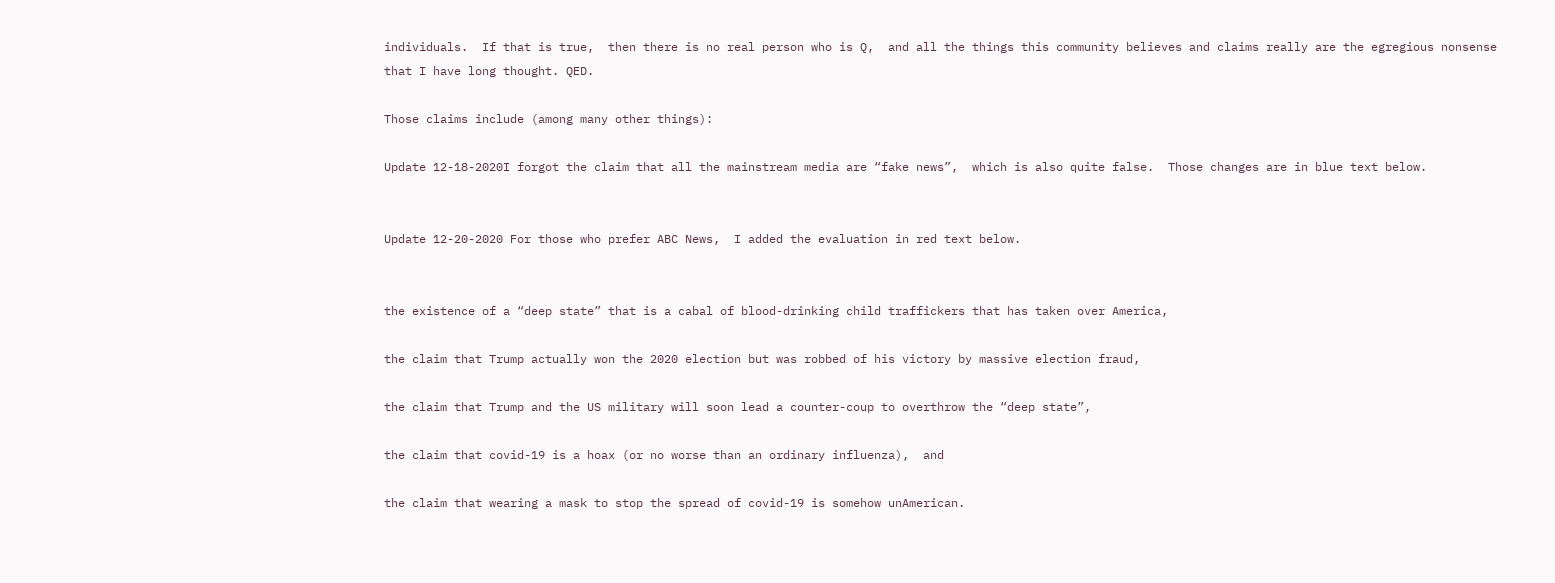individuals.  If that is true,  then there is no real person who is Q,  and all the things this community believes and claims really are the egregious nonsense that I have long thought. QED.

Those claims include (among many other things):

Update 12-18-2020I forgot the claim that all the mainstream media are “fake news”,  which is also quite false.  Those changes are in blue text below.


Update 12-20-2020 For those who prefer ABC News,  I added the evaluation in red text below.


the existence of a “deep state” that is a cabal of blood-drinking child traffickers that has taken over America,

the claim that Trump actually won the 2020 election but was robbed of his victory by massive election fraud,

the claim that Trump and the US military will soon lead a counter-coup to overthrow the “deep state”,

the claim that covid-19 is a hoax (or no worse than an ordinary influenza),  and

the claim that wearing a mask to stop the spread of covid-19 is somehow unAmerican.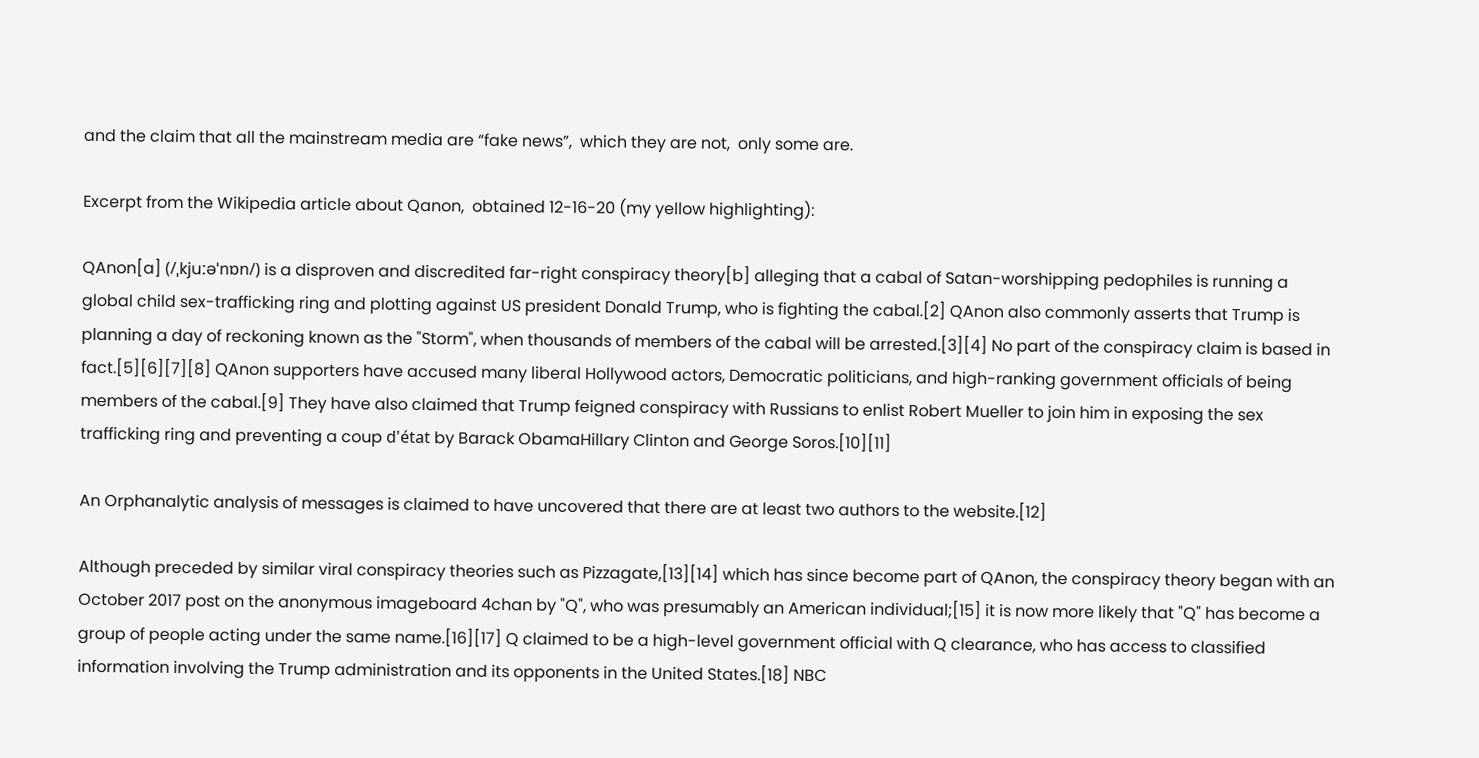and the claim that all the mainstream media are “fake news”,  which they are not,  only some are.

Excerpt from the Wikipedia article about Qanon,  obtained 12-16-20 (my yellow highlighting):

QAnon[a] (/ˌkjuːəˈnɒn/) is a disproven and discredited far-right conspiracy theory[b] alleging that a cabal of Satan-worshipping pedophiles is running a global child sex-trafficking ring and plotting against US president Donald Trump, who is fighting the cabal.[2] QAnon also commonly asserts that Trump is planning a day of reckoning known as the "Storm", when thousands of members of the cabal will be arrested.[3][4] No part of the conspiracy claim is based in fact.[5][6][7][8] QAnon supporters have accused many liberal Hollywood actors, Democratic politicians, and high-ranking government officials of being members of the cabal.[9] They have also claimed that Trump feigned conspiracy with Russians to enlist Robert Mueller to join him in exposing the sex trafficking ring and preventing a coup d'état by Barack ObamaHillary Clinton and George Soros.[10][11]

An Orphanalytic analysis of messages is claimed to have uncovered that there are at least two authors to the website.[12]

Although preceded by similar viral conspiracy theories such as Pizzagate,[13][14] which has since become part of QAnon, the conspiracy theory began with an October 2017 post on the anonymous imageboard 4chan by "Q", who was presumably an American individual;[15] it is now more likely that "Q" has become a group of people acting under the same name.[16][17] Q claimed to be a high-level government official with Q clearance, who has access to classified information involving the Trump administration and its opponents in the United States.[18] NBC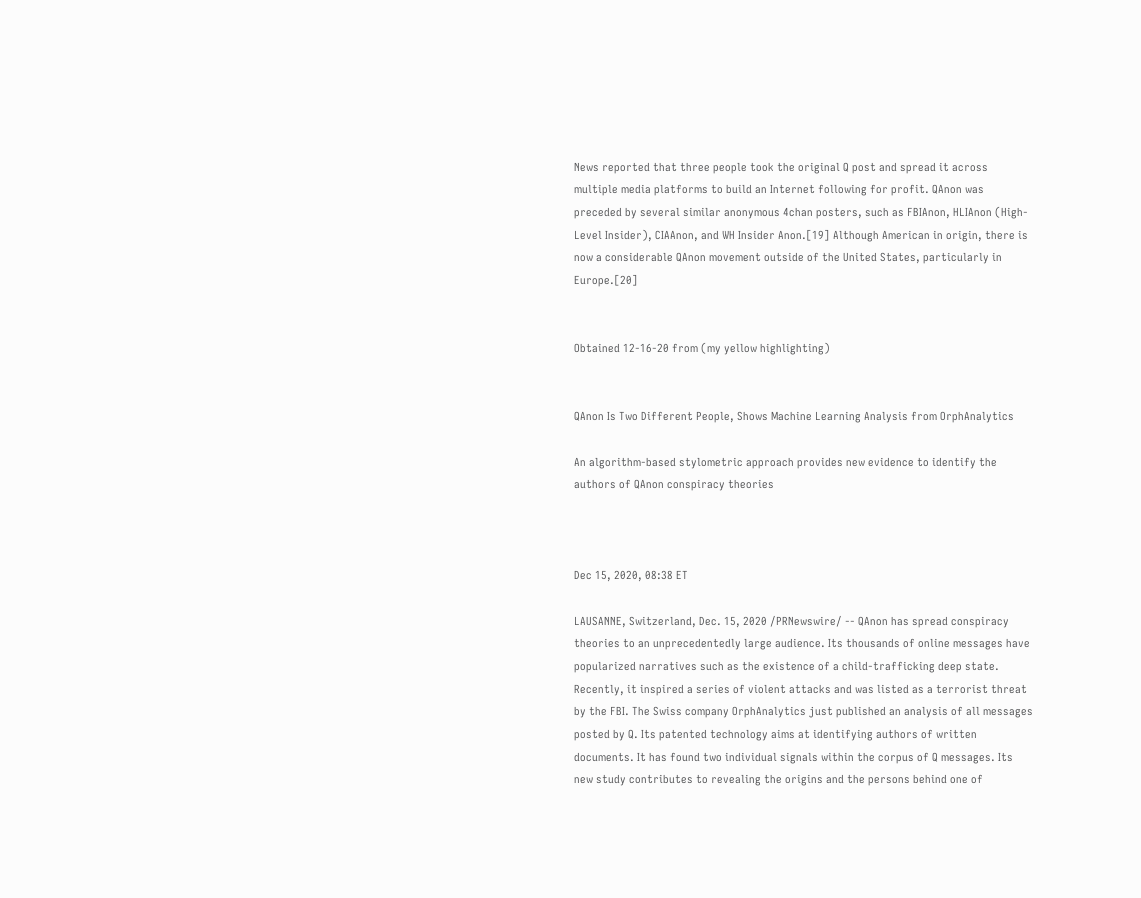News reported that three people took the original Q post and spread it across multiple media platforms to build an Internet following for profit. QAnon was preceded by several similar anonymous 4chan posters, such as FBIAnon, HLIAnon (High-Level Insider), CIAAnon, and WH Insider Anon.[19] Although American in origin, there is now a considerable QAnon movement outside of the United States, particularly in Europe.[20]


Obtained 12-16-20 from (my yellow highlighting)


QAnon Is Two Different People, Shows Machine Learning Analysis from OrphAnalytics

An algorithm-based stylometric approach provides new evidence to identify the authors of QAnon conspiracy theories



Dec 15, 2020, 08:38 ET

LAUSANNE, Switzerland, Dec. 15, 2020 /PRNewswire/ -- QAnon has spread conspiracy theories to an unprecedentedly large audience. Its thousands of online messages have popularized narratives such as the existence of a child-trafficking deep state. Recently, it inspired a series of violent attacks and was listed as a terrorist threat by the FBI. The Swiss company OrphAnalytics just published an analysis of all messages posted by Q. Its patented technology aims at identifying authors of written documents. It has found two individual signals within the corpus of Q messages. Its new study contributes to revealing the origins and the persons behind one of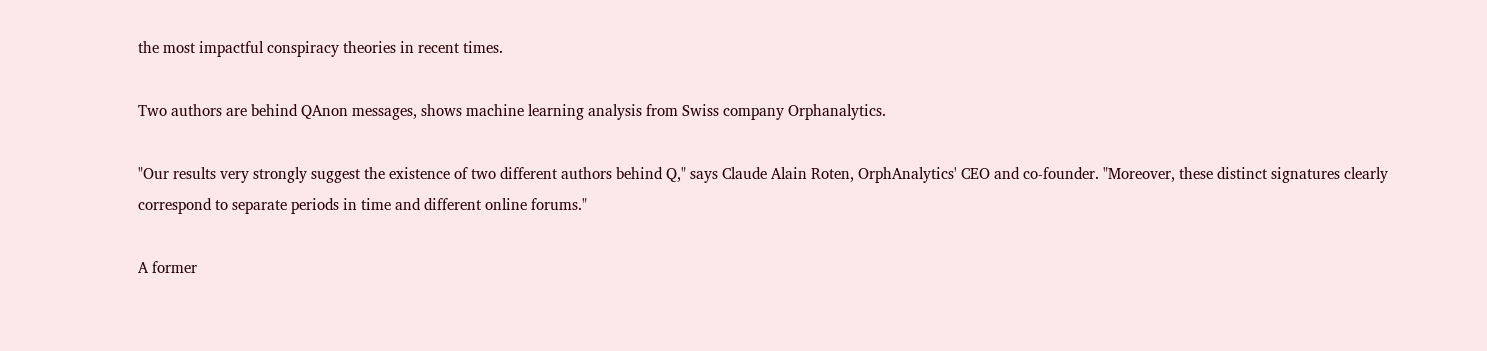the most impactful conspiracy theories in recent times.

Two authors are behind QAnon messages, shows machine learning analysis from Swiss company Orphanalytics.

"Our results very strongly suggest the existence of two different authors behind Q," says Claude Alain Roten, OrphAnalytics' CEO and co-founder. "Moreover, these distinct signatures clearly correspond to separate periods in time and different online forums."

A former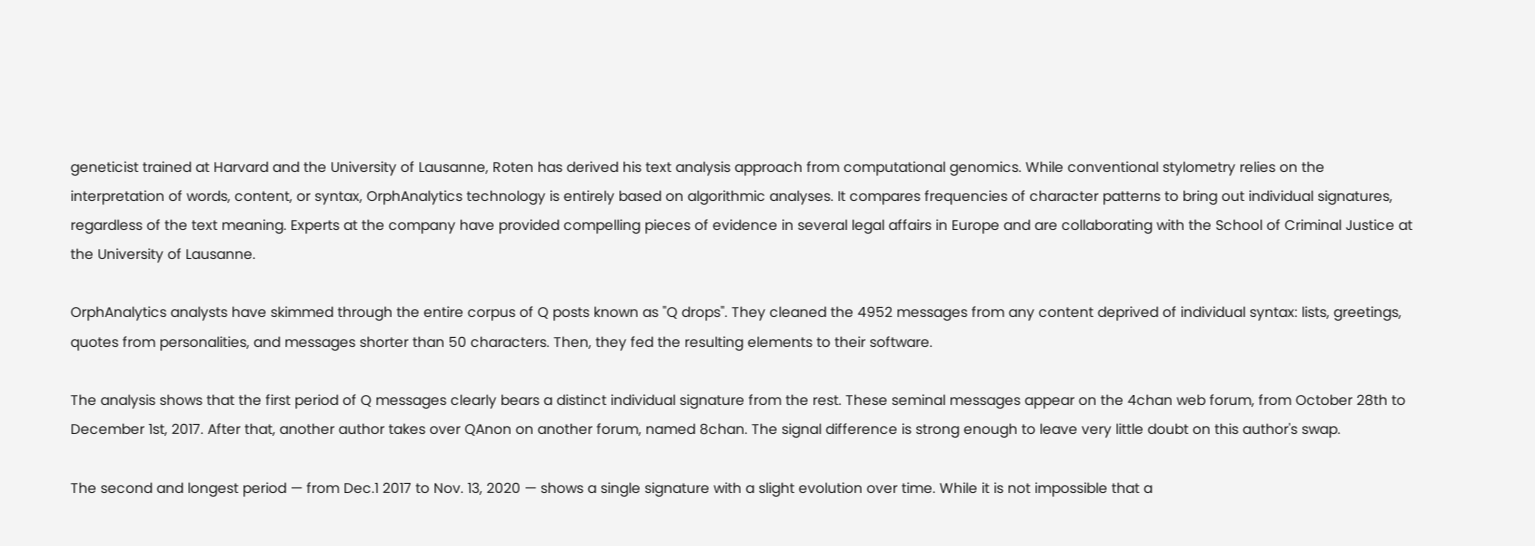geneticist trained at Harvard and the University of Lausanne, Roten has derived his text analysis approach from computational genomics. While conventional stylometry relies on the interpretation of words, content, or syntax, OrphAnalytics technology is entirely based on algorithmic analyses. It compares frequencies of character patterns to bring out individual signatures, regardless of the text meaning. Experts at the company have provided compelling pieces of evidence in several legal affairs in Europe and are collaborating with the School of Criminal Justice at the University of Lausanne.

OrphAnalytics analysts have skimmed through the entire corpus of Q posts known as "Q drops". They cleaned the 4952 messages from any content deprived of individual syntax: lists, greetings, quotes from personalities, and messages shorter than 50 characters. Then, they fed the resulting elements to their software.

The analysis shows that the first period of Q messages clearly bears a distinct individual signature from the rest. These seminal messages appear on the 4chan web forum, from October 28th to December 1st, 2017. After that, another author takes over QAnon on another forum, named 8chan. The signal difference is strong enough to leave very little doubt on this author's swap.

The second and longest period — from Dec.1 2017 to Nov. 13, 2020 — shows a single signature with a slight evolution over time. While it is not impossible that a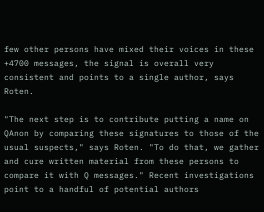few other persons have mixed their voices in these +4700 messages, the signal is overall very consistent and points to a single author, says Roten.

"The next step is to contribute putting a name on QAnon by comparing these signatures to those of the usual suspects," says Roten. "To do that, we gather and cure written material from these persons to compare it with Q messages." Recent investigations point to a handful of potential authors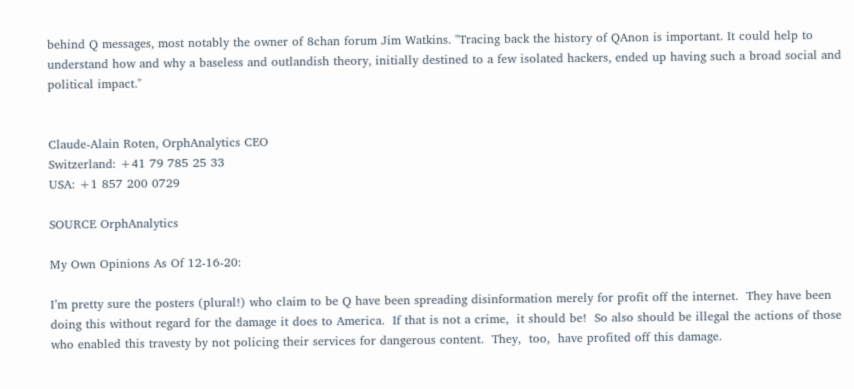behind Q messages, most notably the owner of 8chan forum Jim Watkins. "Tracing back the history of QAnon is important. It could help to understand how and why a baseless and outlandish theory, initially destined to a few isolated hackers, ended up having such a broad social and political impact."


Claude-Alain Roten, OrphAnalytics CEO
Switzerland: +41 79 785 25 33
USA: +1 857 200 0729

SOURCE OrphAnalytics

My Own Opinions As Of 12-16-20:

I’m pretty sure the posters (plural!) who claim to be Q have been spreading disinformation merely for profit off the internet.  They have been doing this without regard for the damage it does to America.  If that is not a crime,  it should be!  So also should be illegal the actions of those who enabled this travesty by not policing their services for dangerous content.  They,  too,  have profited off this damage.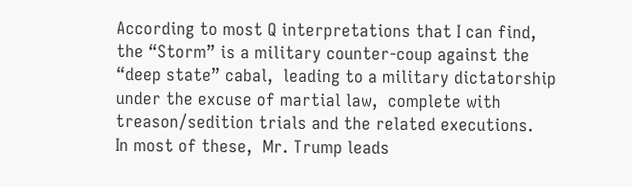According to most Q interpretations that I can find,  the “Storm” is a military counter-coup against the “deep state” cabal,  leading to a military dictatorship under the excuse of martial law,  complete with treason/sedition trials and the related executions.  In most of these,  Mr. Trump leads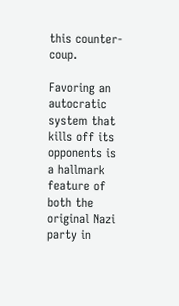this counter-coup.

Favoring an autocratic system that kills off its opponents is a hallmark feature of both the original Nazi party in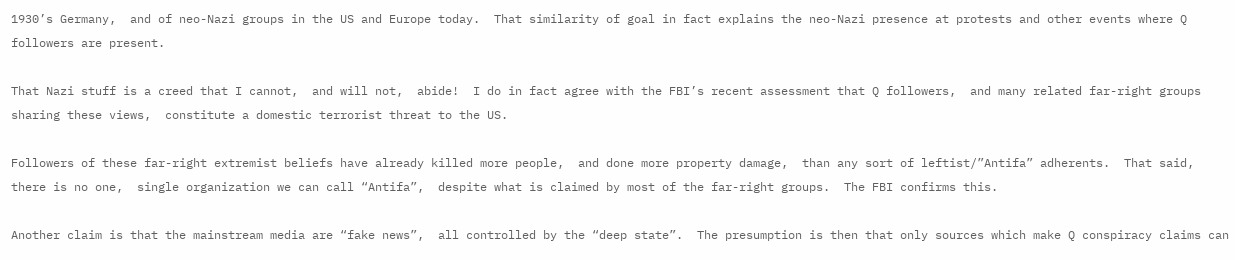1930’s Germany,  and of neo-Nazi groups in the US and Europe today.  That similarity of goal in fact explains the neo-Nazi presence at protests and other events where Q followers are present.

That Nazi stuff is a creed that I cannot,  and will not,  abide!  I do in fact agree with the FBI’s recent assessment that Q followers,  and many related far-right groups sharing these views,  constitute a domestic terrorist threat to the US.

Followers of these far-right extremist beliefs have already killed more people,  and done more property damage,  than any sort of leftist/”Antifa” adherents.  That said,  there is no one,  single organization we can call “Antifa”,  despite what is claimed by most of the far-right groups.  The FBI confirms this.

Another claim is that the mainstream media are “fake news”,  all controlled by the “deep state”.  The presumption is then that only sources which make Q conspiracy claims can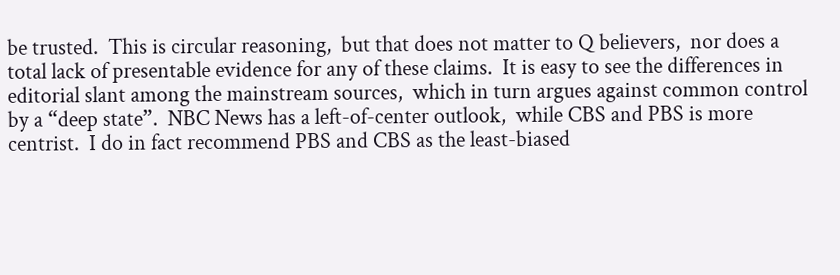be trusted.  This is circular reasoning,  but that does not matter to Q believers,  nor does a total lack of presentable evidence for any of these claims.  It is easy to see the differences in editorial slant among the mainstream sources,  which in turn argues against common control by a “deep state”.  NBC News has a left-of-center outlook,  while CBS and PBS is more centrist.  I do in fact recommend PBS and CBS as the least-biased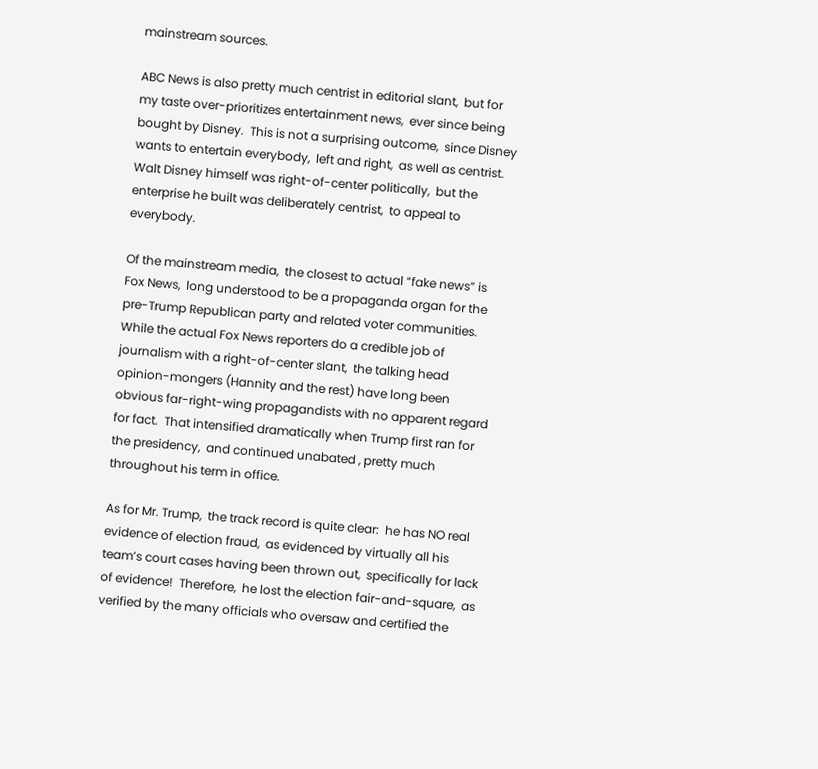mainstream sources.

ABC News is also pretty much centrist in editorial slant,  but for my taste over-prioritizes entertainment news,  ever since being bought by Disney.  This is not a surprising outcome,  since Disney wants to entertain everybody,  left and right,  as well as centrist.  Walt Disney himself was right-of-center politically,  but the enterprise he built was deliberately centrist,  to appeal to everybody.

Of the mainstream media,  the closest to actual “fake news” is Fox News,  long understood to be a propaganda organ for the pre-Trump Republican party and related voter communities.  While the actual Fox News reporters do a credible job of journalism with a right-of-center slant,  the talking head opinion-mongers (Hannity and the rest) have long been obvious far-right-wing propagandists with no apparent regard for fact.  That intensified dramatically when Trump first ran for the presidency,  and continued unabated , pretty much throughout his term in office.

As for Mr. Trump,  the track record is quite clear:  he has NO real evidence of election fraud,  as evidenced by virtually all his team’s court cases having been thrown out,  specifically for lack of evidence!  Therefore,  he lost the election fair-and-square,  as verified by the many officials who oversaw and certified the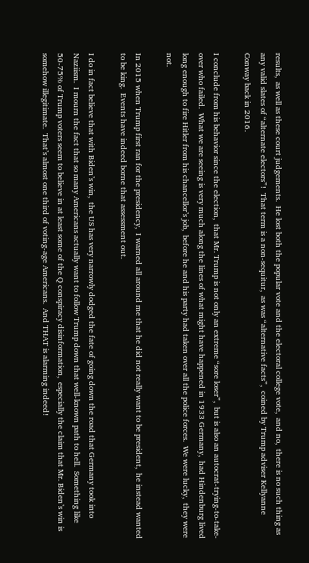results,  as well as these court judgements.  He lost both the popular vote and the electoral college vote,  and no,  there is no such thing as any valid slates of “alternate electors”!  That term is a non-sequitur,  as was “alternative facts”,  coined by Trump adviser Kellyanne Conway back in 2016.

I conclude from his behavior since the election,  that Mr. Trump is not only an extreme “sore loser”,  but is also an autocrat-trying-to-take-over who failed.  What we are seeing is very much along the lines of what might have happened in 1933 Germany,  had Hindenburg lived long enough to fire Hitler from his chancellor’s job,  before he and his party had taken over all the police forces.  We were lucky,  they were not.

In 2015 when Trump first ran for the presidency,  I warned all around me that he did not really want to be president,  he instead wanted to be king.  Events have indeed borne that assessment out.

I do in fact believe that with Biden’s win,  the US has very narrowly dodged the fate of going down the road that Germany took into Naziism.  I mourn the fact that so many Americans actually want to follow Trump down that well-known path to hell.  Something like 50-75% of Trump voters seem to believe in at least some of the Q conspiracy disinformation,  especially the claim that Mr. Biden’s win is somehow illegitimate.  That’s almost one third of voting-age Americans.  And THAT is alarming indeed!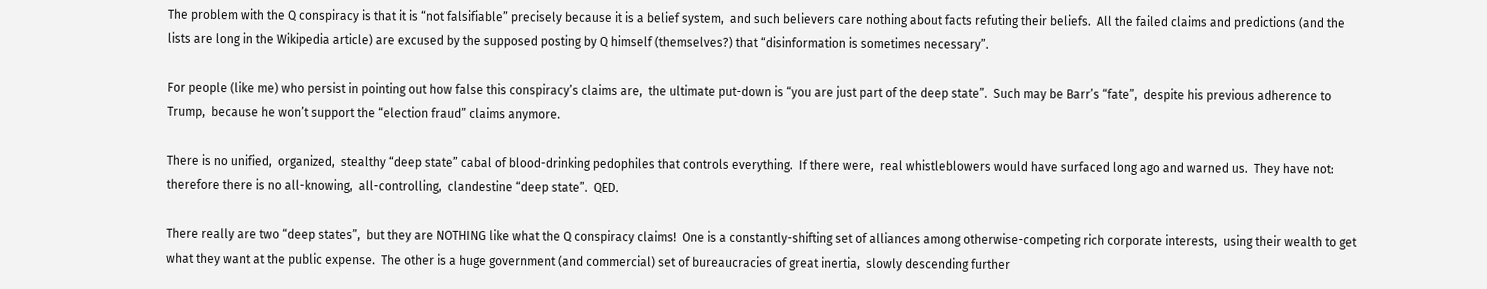The problem with the Q conspiracy is that it is “not falsifiable” precisely because it is a belief system,  and such believers care nothing about facts refuting their beliefs.  All the failed claims and predictions (and the lists are long in the Wikipedia article) are excused by the supposed posting by Q himself (themselves?) that “disinformation is sometimes necessary”.

For people (like me) who persist in pointing out how false this conspiracy’s claims are,  the ultimate put-down is “you are just part of the deep state”.  Such may be Barr’s “fate”,  despite his previous adherence to Trump,  because he won’t support the “election fraud” claims anymore.

There is no unified,  organized,  stealthy “deep state” cabal of blood-drinking pedophiles that controls everything.  If there were,  real whistleblowers would have surfaced long ago and warned us.  They have not:  therefore there is no all-knowing,  all-controlling,  clandestine “deep state”.  QED.

There really are two “deep states”,  but they are NOTHING like what the Q conspiracy claims!  One is a constantly-shifting set of alliances among otherwise-competing rich corporate interests,  using their wealth to get what they want at the public expense.  The other is a huge government (and commercial) set of bureaucracies of great inertia,  slowly descending further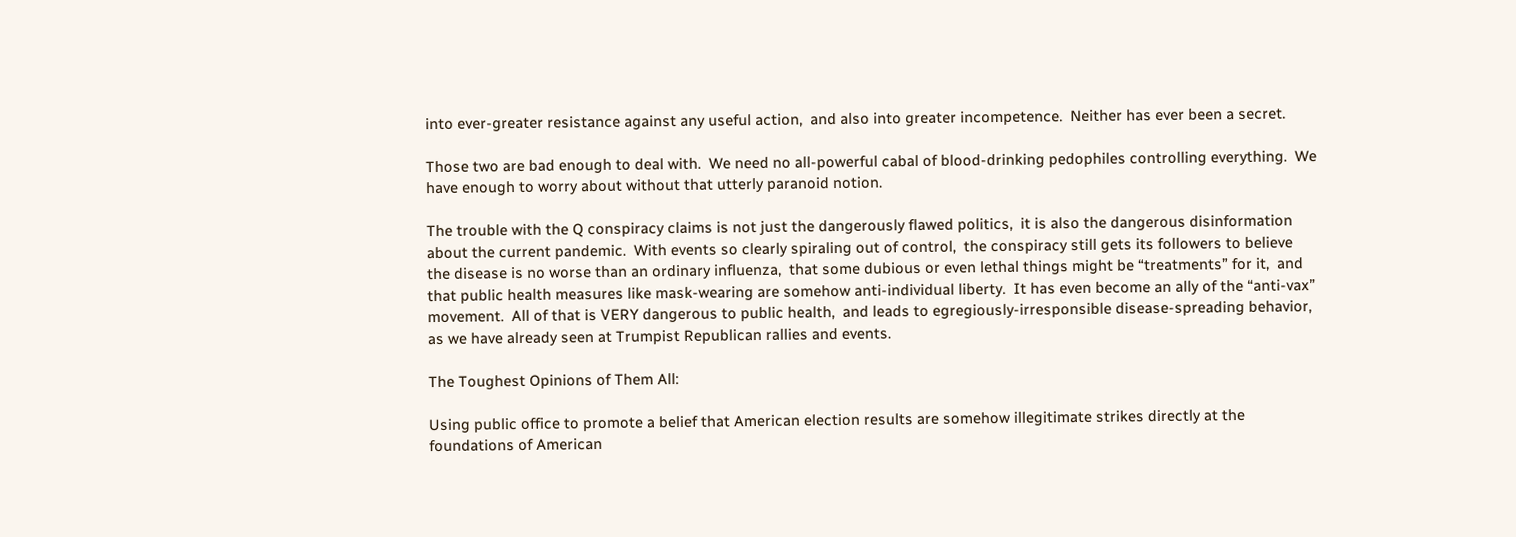into ever-greater resistance against any useful action,  and also into greater incompetence.  Neither has ever been a secret.

Those two are bad enough to deal with.  We need no all-powerful cabal of blood-drinking pedophiles controlling everything.  We have enough to worry about without that utterly paranoid notion.

The trouble with the Q conspiracy claims is not just the dangerously flawed politics,  it is also the dangerous disinformation about the current pandemic.  With events so clearly spiraling out of control,  the conspiracy still gets its followers to believe the disease is no worse than an ordinary influenza,  that some dubious or even lethal things might be “treatments” for it,  and that public health measures like mask-wearing are somehow anti-individual liberty.  It has even become an ally of the “anti-vax” movement.  All of that is VERY dangerous to public health,  and leads to egregiously-irresponsible disease-spreading behavior,  as we have already seen at Trumpist Republican rallies and events.

The Toughest Opinions of Them All:

Using public office to promote a belief that American election results are somehow illegitimate strikes directly at the foundations of American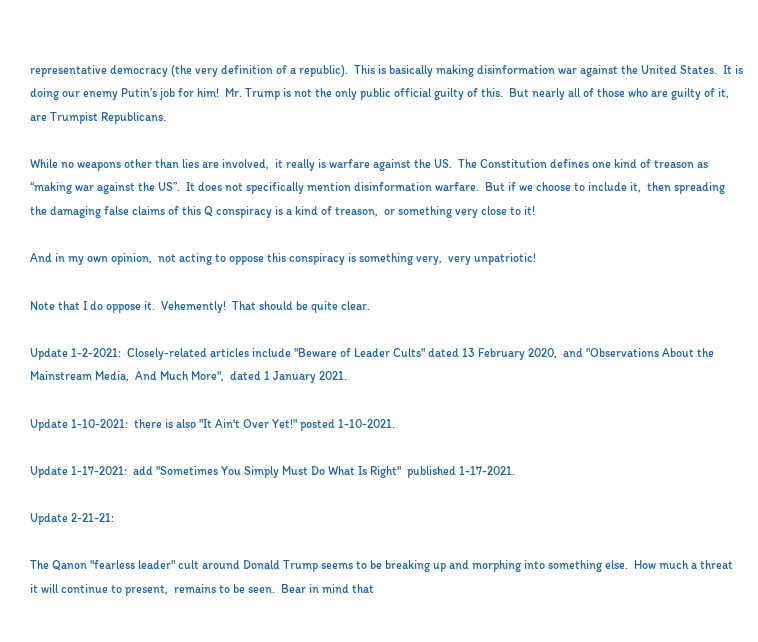representative democracy (the very definition of a republic).  This is basically making disinformation war against the United States.  It is doing our enemy Putin’s job for him!  Mr. Trump is not the only public official guilty of this.  But nearly all of those who are guilty of it,  are Trumpist Republicans.

While no weapons other than lies are involved,  it really is warfare against the US.  The Constitution defines one kind of treason as “making war against the US”.  It does not specifically mention disinformation warfare.  But if we choose to include it,  then spreading the damaging false claims of this Q conspiracy is a kind of treason,  or something very close to it!

And in my own opinion,  not acting to oppose this conspiracy is something very,  very unpatriotic!

Note that I do oppose it.  Vehemently!  That should be quite clear.

Update 1-2-2021:  Closely-related articles include "Beware of Leader Cults" dated 13 February 2020,  and "Observations About the Mainstream Media,  And Much More",  dated 1 January 2021.

Update 1-10-2021:  there is also "It Ain't Over Yet!" posted 1-10-2021.

Update 1-17-2021:  add "Sometimes You Simply Must Do What Is Right"  published 1-17-2021.

Update 2-21-21:

The Qanon "fearless leader" cult around Donald Trump seems to be breaking up and morphing into something else.  How much a threat it will continue to present,  remains to be seen.  Bear in mind that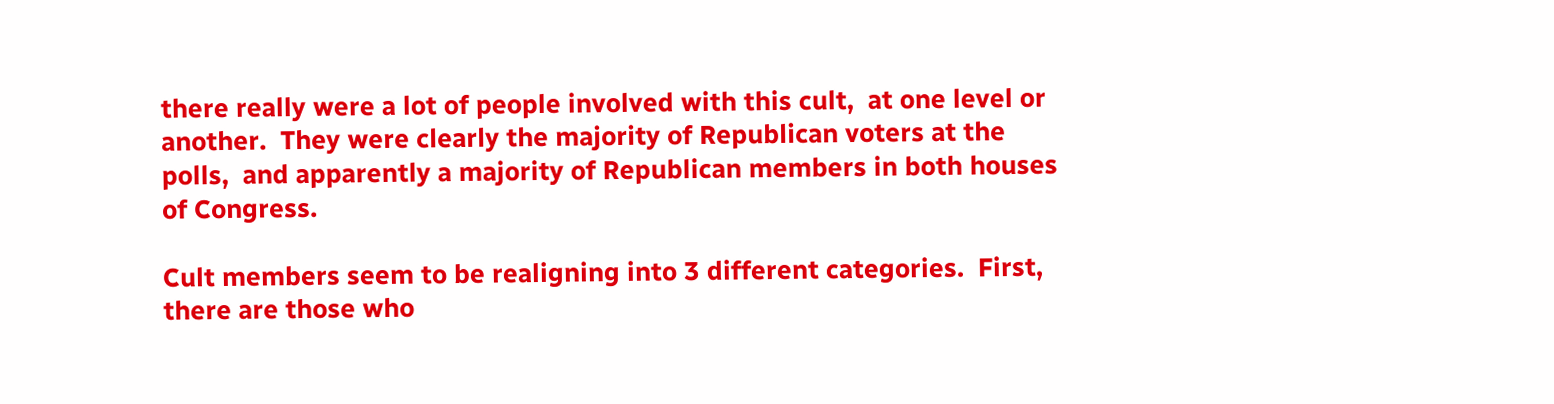there really were a lot of people involved with this cult,  at one level or another.  They were clearly the majority of Republican voters at the polls,  and apparently a majority of Republican members in both houses of Congress.

Cult members seem to be realigning into 3 different categories.  First,  there are those who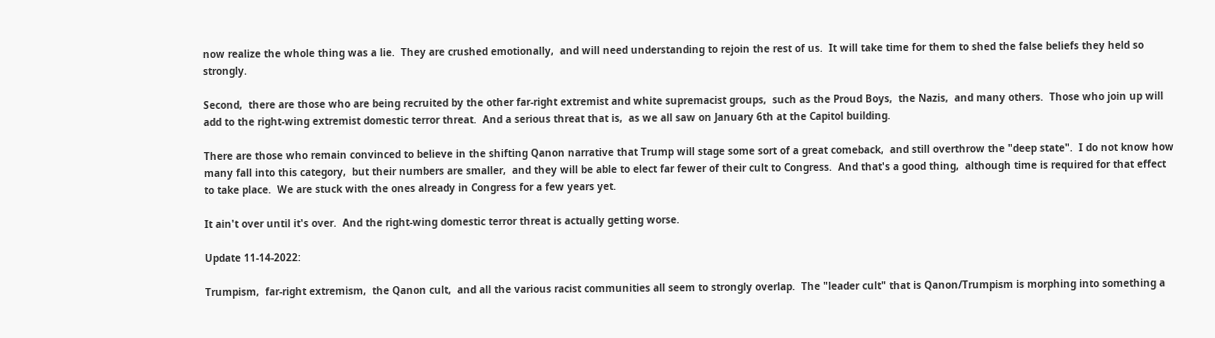now realize the whole thing was a lie.  They are crushed emotionally,  and will need understanding to rejoin the rest of us.  It will take time for them to shed the false beliefs they held so strongly.

Second,  there are those who are being recruited by the other far-right extremist and white supremacist groups,  such as the Proud Boys,  the Nazis,  and many others.  Those who join up will add to the right-wing extremist domestic terror threat.  And a serious threat that is,  as we all saw on January 6th at the Capitol building.

There are those who remain convinced to believe in the shifting Qanon narrative that Trump will stage some sort of a great comeback,  and still overthrow the "deep state".  I do not know how many fall into this category,  but their numbers are smaller,  and they will be able to elect far fewer of their cult to Congress.  And that's a good thing,  although time is required for that effect to take place.  We are stuck with the ones already in Congress for a few years yet.

It ain't over until it's over.  And the right-wing domestic terror threat is actually getting worse.

Update 11-14-2022:

Trumpism,  far-right extremism,  the Qanon cult,  and all the various racist communities all seem to strongly overlap.  The "leader cult" that is Qanon/Trumpism is morphing into something a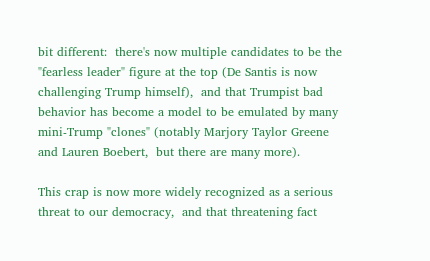bit different:  there's now multiple candidates to be the "fearless leader" figure at the top (De Santis is now challenging Trump himself),  and that Trumpist bad behavior has become a model to be emulated by many mini-Trump "clones" (notably Marjory Taylor Greene and Lauren Boebert,  but there are many more).

This crap is now more widely recognized as a serious threat to our democracy,  and that threatening fact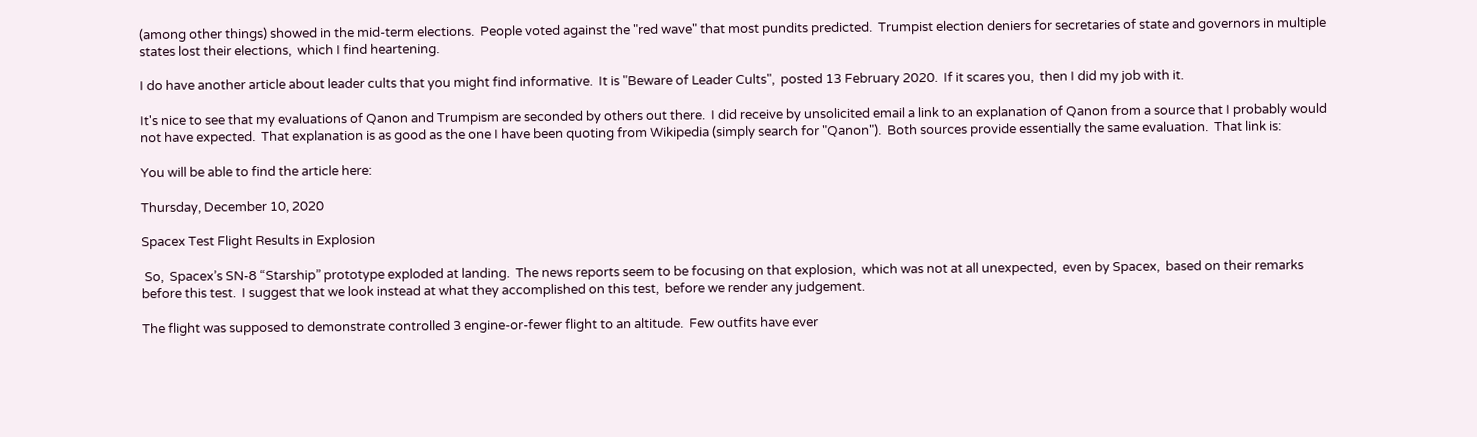(among other things) showed in the mid-term elections.  People voted against the "red wave" that most pundits predicted.  Trumpist election deniers for secretaries of state and governors in multiple states lost their elections,  which I find heartening.

I do have another article about leader cults that you might find informative.  It is "Beware of Leader Cults",  posted 13 February 2020.  If it scares you,  then I did my job with it.

It's nice to see that my evaluations of Qanon and Trumpism are seconded by others out there.  I did receive by unsolicited email a link to an explanation of Qanon from a source that I probably would not have expected.  That explanation is as good as the one I have been quoting from Wikipedia (simply search for "Qanon").  Both sources provide essentially the same evaluation.  That link is:

You will be able to find the article here:

Thursday, December 10, 2020

Spacex Test Flight Results in Explosion

 So,  Spacex’s SN-8 “Starship” prototype exploded at landing.  The news reports seem to be focusing on that explosion,  which was not at all unexpected,  even by Spacex,  based on their remarks before this test.  I suggest that we look instead at what they accomplished on this test,  before we render any judgement.

The flight was supposed to demonstrate controlled 3 engine-or-fewer flight to an altitude.  Few outfits have ever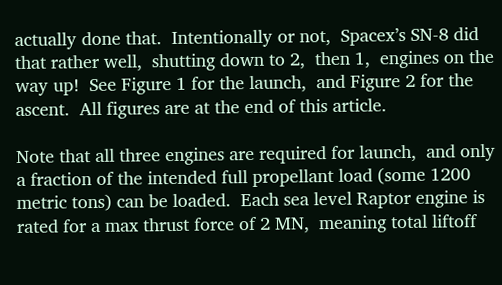actually done that.  Intentionally or not,  Spacex’s SN-8 did that rather well,  shutting down to 2,  then 1,  engines on the way up!  See Figure 1 for the launch,  and Figure 2 for the ascent.  All figures are at the end of this article.

Note that all three engines are required for launch,  and only a fraction of the intended full propellant load (some 1200 metric tons) can be loaded.  Each sea level Raptor engine is rated for a max thrust force of 2 MN,  meaning total liftoff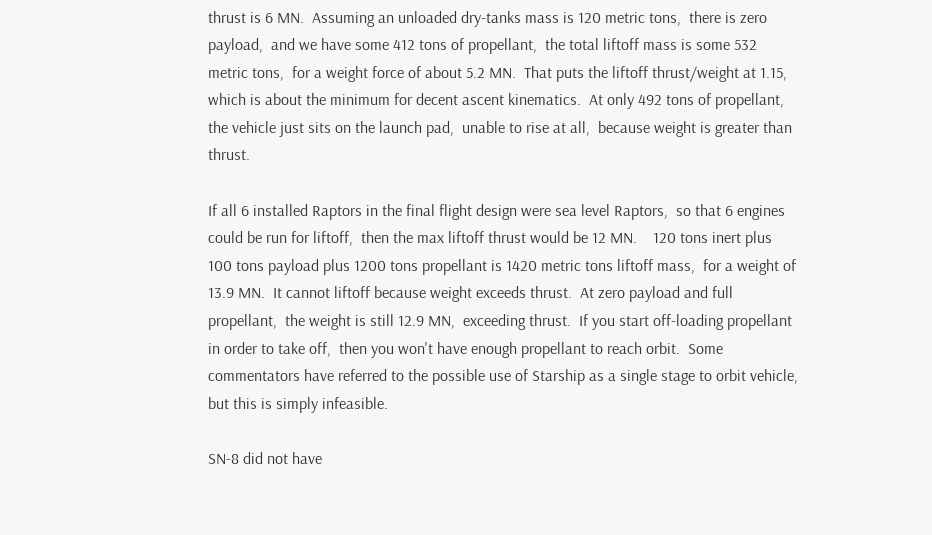thrust is 6 MN.  Assuming an unloaded dry-tanks mass is 120 metric tons,  there is zero payload,  and we have some 412 tons of propellant,  the total liftoff mass is some 532 metric tons,  for a weight force of about 5.2 MN.  That puts the liftoff thrust/weight at 1.15,  which is about the minimum for decent ascent kinematics.  At only 492 tons of propellant,  the vehicle just sits on the launch pad,  unable to rise at all,  because weight is greater than thrust.

If all 6 installed Raptors in the final flight design were sea level Raptors,  so that 6 engines could be run for liftoff,  then the max liftoff thrust would be 12 MN.    120 tons inert plus 100 tons payload plus 1200 tons propellant is 1420 metric tons liftoff mass,  for a weight of 13.9 MN.  It cannot liftoff because weight exceeds thrust.  At zero payload and full propellant,  the weight is still 12.9 MN,  exceeding thrust.  If you start off-loading propellant in order to take off,  then you won't have enough propellant to reach orbit.  Some commentators have referred to the possible use of Starship as a single stage to orbit vehicle,  but this is simply infeasible.

SN-8 did not have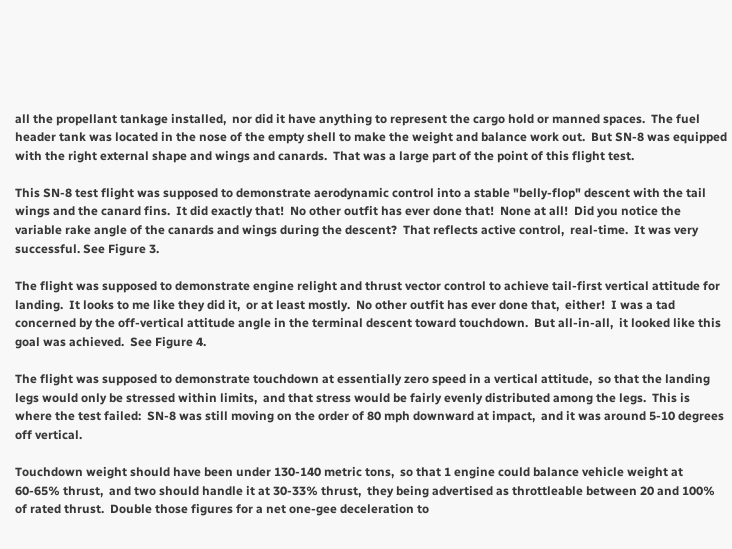all the propellant tankage installed,  nor did it have anything to represent the cargo hold or manned spaces.  The fuel header tank was located in the nose of the empty shell to make the weight and balance work out.  But SN-8 was equipped with the right external shape and wings and canards.  That was a large part of the point of this flight test.

This SN-8 test flight was supposed to demonstrate aerodynamic control into a stable "belly-flop" descent with the tail wings and the canard fins.  It did exactly that!  No other outfit has ever done that!  None at all!  Did you notice the variable rake angle of the canards and wings during the descent?  That reflects active control,  real-time.  It was very successful. See Figure 3.

The flight was supposed to demonstrate engine relight and thrust vector control to achieve tail-first vertical attitude for landing.  It looks to me like they did it,  or at least mostly.  No other outfit has ever done that,  either!  I was a tad concerned by the off-vertical attitude angle in the terminal descent toward touchdown.  But all-in-all,  it looked like this goal was achieved.  See Figure 4.

The flight was supposed to demonstrate touchdown at essentially zero speed in a vertical attitude,  so that the landing legs would only be stressed within limits,  and that stress would be fairly evenly distributed among the legs.  This is where the test failed:  SN-8 was still moving on the order of 80 mph downward at impact,  and it was around 5-10 degrees off vertical.

Touchdown weight should have been under 130-140 metric tons,  so that 1 engine could balance vehicle weight at 60-65% thrust,  and two should handle it at 30-33% thrust,  they being advertised as throttleable between 20 and 100% of rated thrust.  Double those figures for a net one-gee deceleration to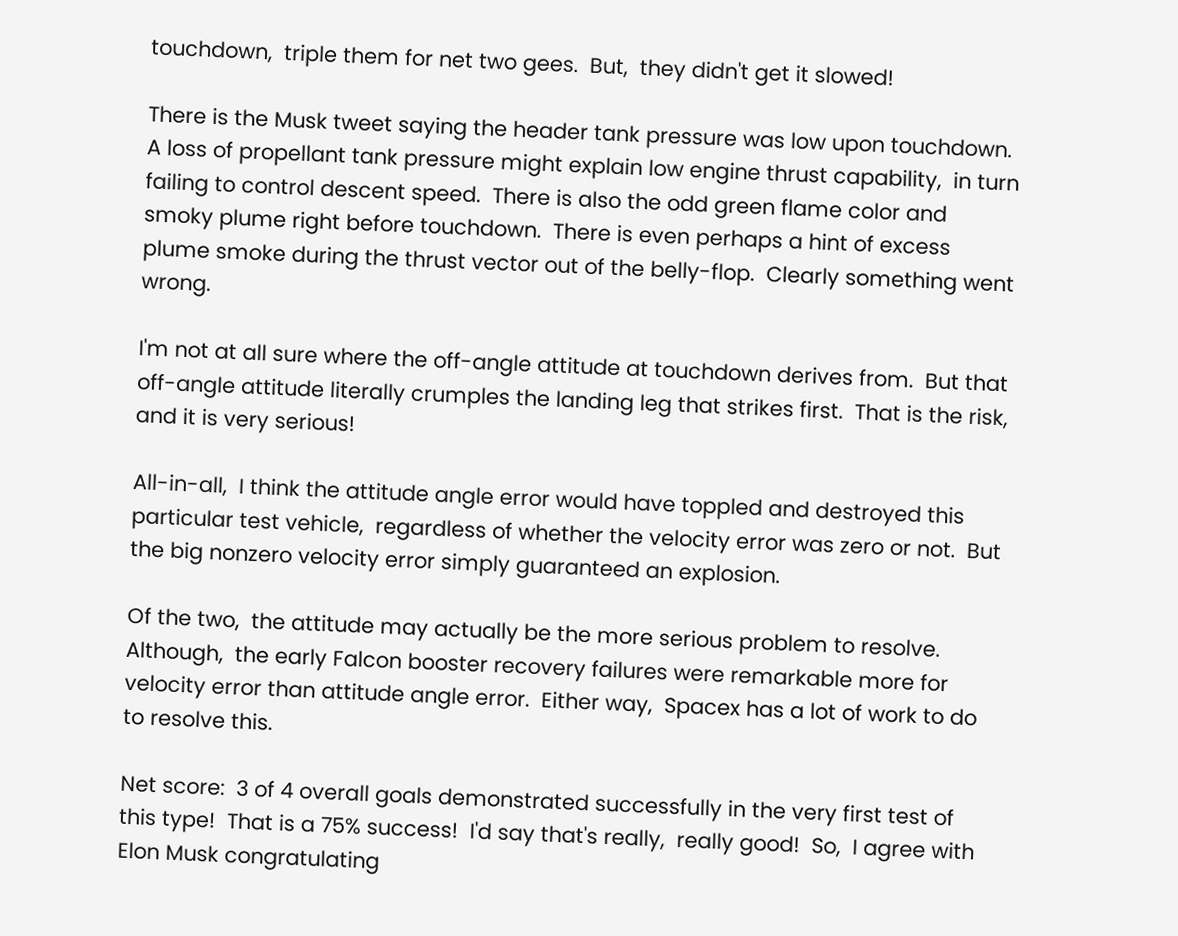touchdown,  triple them for net two gees.  But,  they didn't get it slowed!

There is the Musk tweet saying the header tank pressure was low upon touchdown.  A loss of propellant tank pressure might explain low engine thrust capability,  in turn failing to control descent speed.  There is also the odd green flame color and smoky plume right before touchdown.  There is even perhaps a hint of excess plume smoke during the thrust vector out of the belly-flop.  Clearly something went wrong.

I'm not at all sure where the off-angle attitude at touchdown derives from.  But that off-angle attitude literally crumples the landing leg that strikes first.  That is the risk,  and it is very serious!

All-in-all,  I think the attitude angle error would have toppled and destroyed this particular test vehicle,  regardless of whether the velocity error was zero or not.  But the big nonzero velocity error simply guaranteed an explosion.

Of the two,  the attitude may actually be the more serious problem to resolve.  Although,  the early Falcon booster recovery failures were remarkable more for velocity error than attitude angle error.  Either way,  Spacex has a lot of work to do to resolve this.

Net score:  3 of 4 overall goals demonstrated successfully in the very first test of this type!  That is a 75% success!  I'd say that's really,  really good!  So,  I agree with Elon Musk congratulating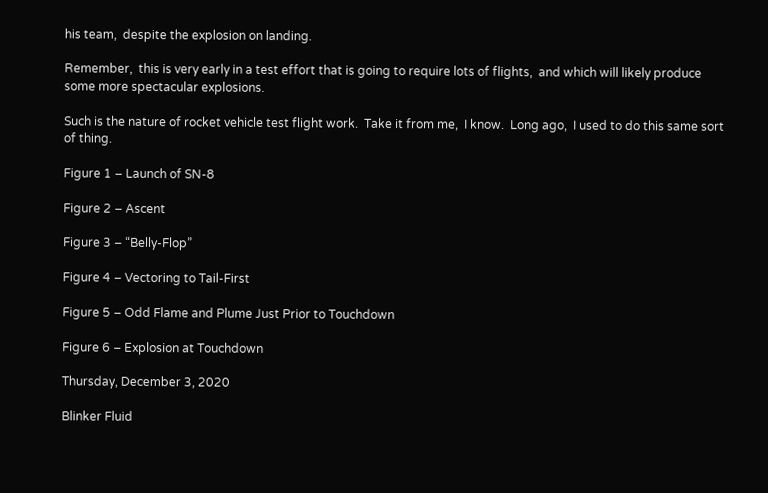his team,  despite the explosion on landing.

Remember,  this is very early in a test effort that is going to require lots of flights,  and which will likely produce some more spectacular explosions.

Such is the nature of rocket vehicle test flight work.  Take it from me,  I know.  Long ago,  I used to do this same sort of thing.

Figure 1 – Launch of SN-8

Figure 2 – Ascent

Figure 3 – “Belly-Flop”

Figure 4 – Vectoring to Tail-First

Figure 5 – Odd Flame and Plume Just Prior to Touchdown

Figure 6 – Explosion at Touchdown

Thursday, December 3, 2020

Blinker Fluid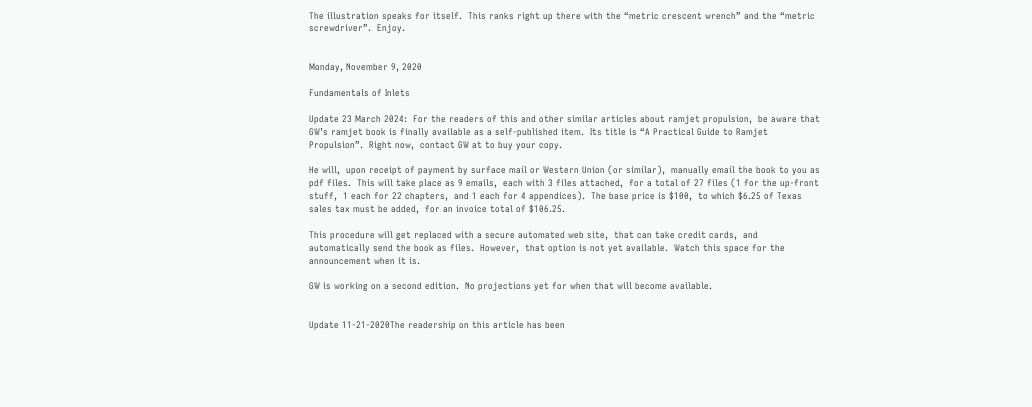The illustration speaks for itself.  This ranks right up there with the “metric crescent wrench” and the “metric screwdriver”.  Enjoy.


Monday, November 9, 2020

Fundamentals of Inlets

Update 23 March 2024:  For the readers of this and other similar articles about ramjet propulsion,  be aware that GW’s ramjet book is finally available as a self-published item.  Its title is “A Practical Guide to Ramjet Propulsion”.  Right now,  contact GW at to buy your copy.

He will,  upon receipt of payment by surface mail or Western Union (or similar),  manually email the book to you as pdf files.  This will take place as 9 emails,  each with 3 files attached,  for a total of 27 files (1 for the up-front stuff,  1 each for 22 chapters,  and 1 each for 4 appendices).  The base price is $100,  to which $6.25 of Texas sales tax must be added,  for an invoice total of $106.25.

This procedure will get replaced with a secure automated web site,  that can take credit cards,  and automatically send the book as files.  However,  that option is not yet available.  Watch this space for the announcement when it is.

GW is working on a second edition.  No projections yet for when that will become available.


Update 11-21-2020The readership on this article has been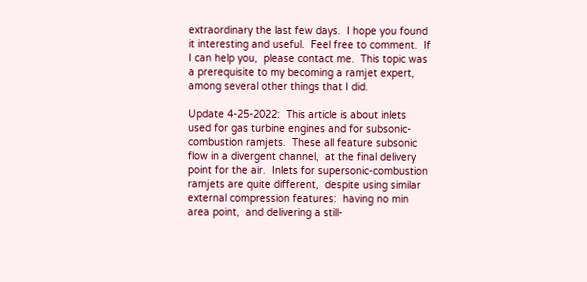extraordinary the last few days.  I hope you found it interesting and useful.  Feel free to comment.  If I can help you,  please contact me.  This topic was a prerequisite to my becoming a ramjet expert,  among several other things that I did.

Update 4-25-2022:  This article is about inlets used for gas turbine engines and for subsonic-combustion ramjets.  These all feature subsonic flow in a divergent channel,  at the final delivery point for the air.  Inlets for supersonic-combustion ramjets are quite different,  despite using similar external compression features:  having no min area point,  and delivering a still-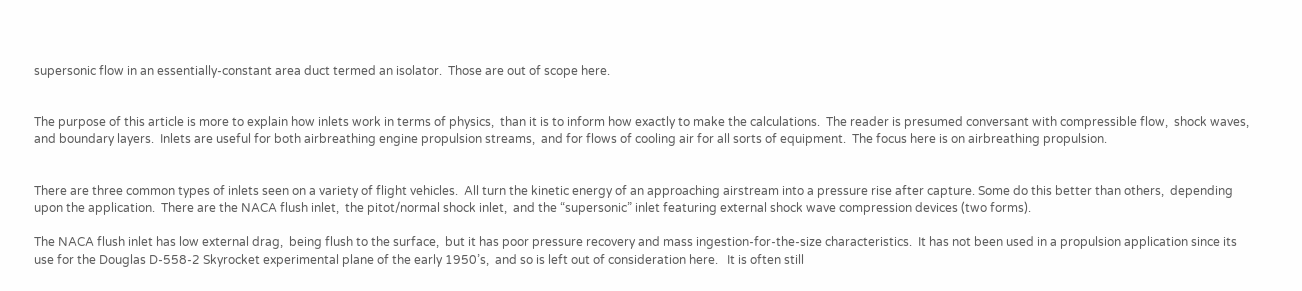supersonic flow in an essentially-constant area duct termed an isolator.  Those are out of scope here.


The purpose of this article is more to explain how inlets work in terms of physics,  than it is to inform how exactly to make the calculations.  The reader is presumed conversant with compressible flow,  shock waves,  and boundary layers.  Inlets are useful for both airbreathing engine propulsion streams,  and for flows of cooling air for all sorts of equipment.  The focus here is on airbreathing propulsion.


There are three common types of inlets seen on a variety of flight vehicles.  All turn the kinetic energy of an approaching airstream into a pressure rise after capture. Some do this better than others,  depending upon the application.  There are the NACA flush inlet,  the pitot/normal shock inlet,  and the “supersonic” inlet featuring external shock wave compression devices (two forms).

The NACA flush inlet has low external drag,  being flush to the surface,  but it has poor pressure recovery and mass ingestion-for-the-size characteristics.  It has not been used in a propulsion application since its use for the Douglas D-558-2 Skyrocket experimental plane of the early 1950’s,  and so is left out of consideration here.   It is often still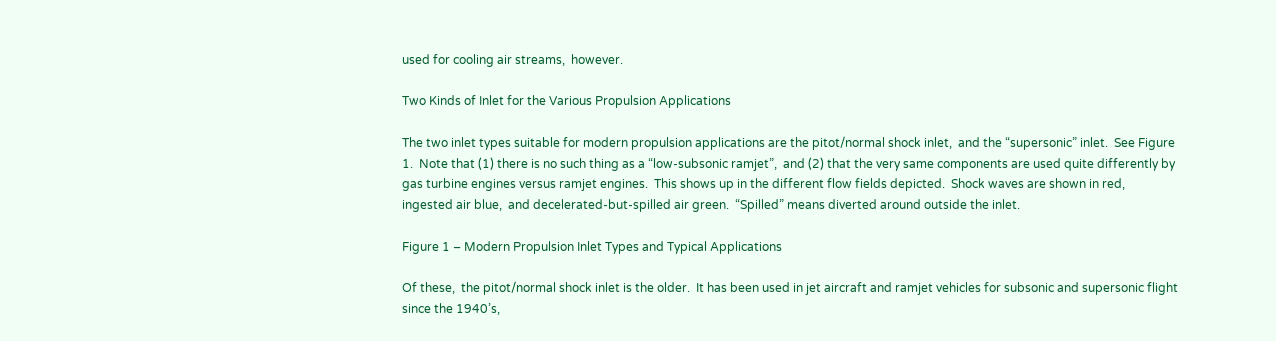used for cooling air streams,  however.

Two Kinds of Inlet for the Various Propulsion Applications

The two inlet types suitable for modern propulsion applications are the pitot/normal shock inlet,  and the “supersonic” inlet.  See Figure 1.  Note that (1) there is no such thing as a “low-subsonic ramjet”,  and (2) that the very same components are used quite differently by gas turbine engines versus ramjet engines.  This shows up in the different flow fields depicted.  Shock waves are shown in red,  ingested air blue,  and decelerated-but-spilled air green.  “Spilled” means diverted around outside the inlet.

Figure 1 – Modern Propulsion Inlet Types and Typical Applications

Of these,  the pitot/normal shock inlet is the older.  It has been used in jet aircraft and ramjet vehicles for subsonic and supersonic flight since the 1940’s,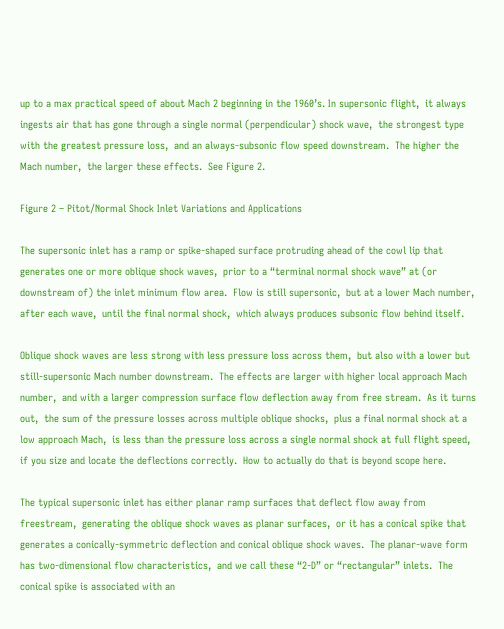up to a max practical speed of about Mach 2 beginning in the 1960’s. In supersonic flight,  it always ingests air that has gone through a single normal (perpendicular) shock wave,  the strongest type with the greatest pressure loss,  and an always-subsonic flow speed downstream.  The higher the Mach number,  the larger these effects.  See Figure 2.

Figure 2 – Pitot/Normal Shock Inlet Variations and Applications

The supersonic inlet has a ramp or spike-shaped surface protruding ahead of the cowl lip that generates one or more oblique shock waves,  prior to a “terminal normal shock wave” at (or downstream of) the inlet minimum flow area.  Flow is still supersonic,  but at a lower Mach number,  after each wave,  until the final normal shock,  which always produces subsonic flow behind itself.

Oblique shock waves are less strong with less pressure loss across them,  but also with a lower but still-supersonic Mach number downstream.  The effects are larger with higher local approach Mach number,  and with a larger compression surface flow deflection away from free stream.  As it turns out,  the sum of the pressure losses across multiple oblique shocks,  plus a final normal shock at a low approach Mach,  is less than the pressure loss across a single normal shock at full flight speed,  if you size and locate the deflections correctly.  How to actually do that is beyond scope here.

The typical supersonic inlet has either planar ramp surfaces that deflect flow away from freestream,  generating the oblique shock waves as planar surfaces,  or it has a conical spike that generates a conically-symmetric deflection and conical oblique shock waves.  The planar-wave form has two-dimensional flow characteristics,  and we call these “2-D” or “rectangular” inlets.  The conical spike is associated with an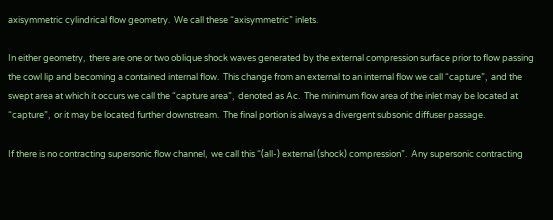axisymmetric cylindrical flow geometry.  We call these “axisymmetric” inlets.

In either geometry,  there are one or two oblique shock waves generated by the external compression surface prior to flow passing the cowl lip and becoming a contained internal flow.  This change from an external to an internal flow we call “capture”,  and the swept area at which it occurs we call the “capture area”,  denoted as Ac.  The minimum flow area of the inlet may be located at “capture”,  or it may be located further downstream.  The final portion is always a divergent subsonic diffuser passage.

If there is no contracting supersonic flow channel,  we call this “(all-) external (shock) compression”.  Any supersonic contracting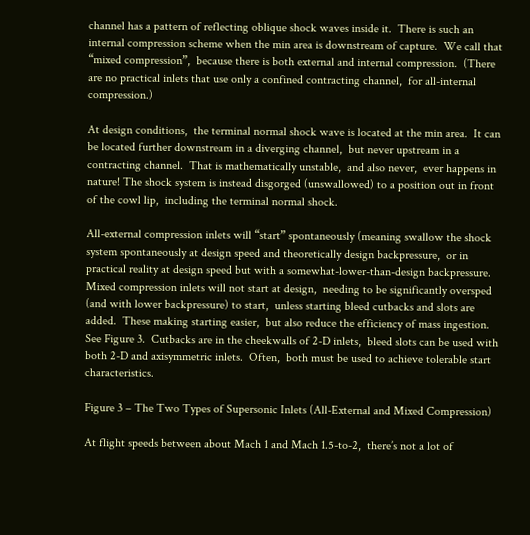channel has a pattern of reflecting oblique shock waves inside it.  There is such an internal compression scheme when the min area is downstream of capture.  We call that “mixed compression”,  because there is both external and internal compression.  (There are no practical inlets that use only a confined contracting channel,  for all-internal compression.)

At design conditions,  the terminal normal shock wave is located at the min area.  It can be located further downstream in a diverging channel,  but never upstream in a contracting channel.  That is mathematically unstable,  and also never,  ever happens in nature! The shock system is instead disgorged (unswallowed) to a position out in front of the cowl lip,  including the terminal normal shock.

All-external compression inlets will “start” spontaneously (meaning swallow the shock system spontaneously at design speed and theoretically design backpressure,  or in practical reality at design speed but with a somewhat-lower-than-design backpressure.  Mixed compression inlets will not start at design,  needing to be significantly oversped (and with lower backpressure) to start,  unless starting bleed cutbacks and slots are added.  These making starting easier,  but also reduce the efficiency of mass ingestion.  See Figure 3.  Cutbacks are in the cheekwalls of 2-D inlets,  bleed slots can be used with both 2-D and axisymmetric inlets.  Often,  both must be used to achieve tolerable start characteristics.

Figure 3 – The Two Types of Supersonic Inlets (All-External and Mixed Compression)

At flight speeds between about Mach 1 and Mach 1.5-to-2,  there’s not a lot of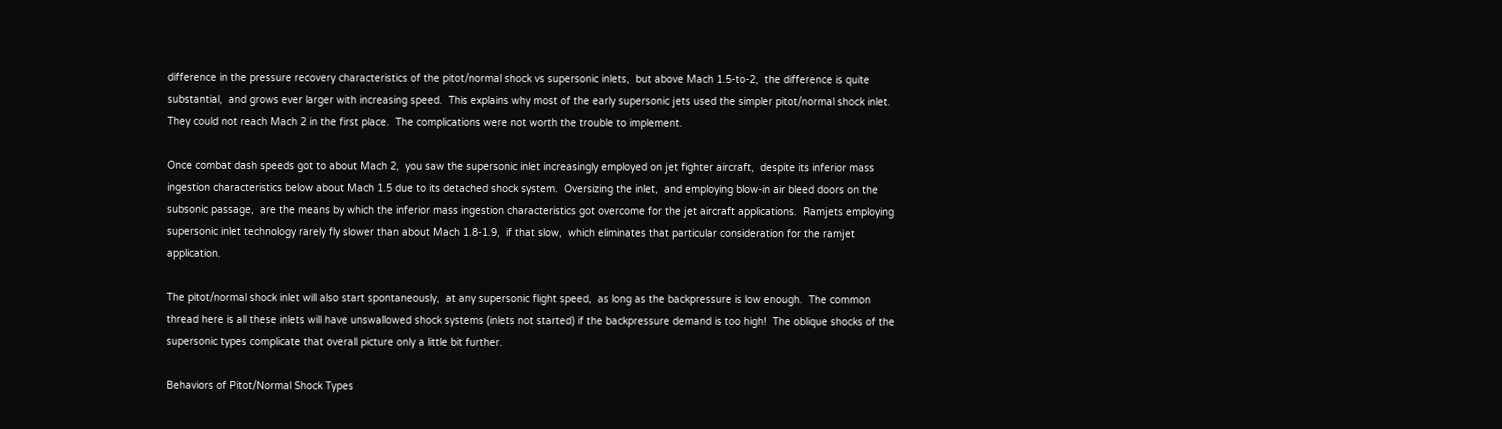difference in the pressure recovery characteristics of the pitot/normal shock vs supersonic inlets,  but above Mach 1.5-to-2,  the difference is quite substantial,  and grows ever larger with increasing speed.  This explains why most of the early supersonic jets used the simpler pitot/normal shock inlet.  They could not reach Mach 2 in the first place.  The complications were not worth the trouble to implement.

Once combat dash speeds got to about Mach 2,  you saw the supersonic inlet increasingly employed on jet fighter aircraft,  despite its inferior mass ingestion characteristics below about Mach 1.5 due to its detached shock system.  Oversizing the inlet,  and employing blow-in air bleed doors on the subsonic passage,  are the means by which the inferior mass ingestion characteristics got overcome for the jet aircraft applications.  Ramjets employing supersonic inlet technology rarely fly slower than about Mach 1.8-1.9,  if that slow,  which eliminates that particular consideration for the ramjet application.

The pitot/normal shock inlet will also start spontaneously,  at any supersonic flight speed,  as long as the backpressure is low enough.  The common thread here is all these inlets will have unswallowed shock systems (inlets not started) if the backpressure demand is too high!  The oblique shocks of the supersonic types complicate that overall picture only a little bit further.

Behaviors of Pitot/Normal Shock Types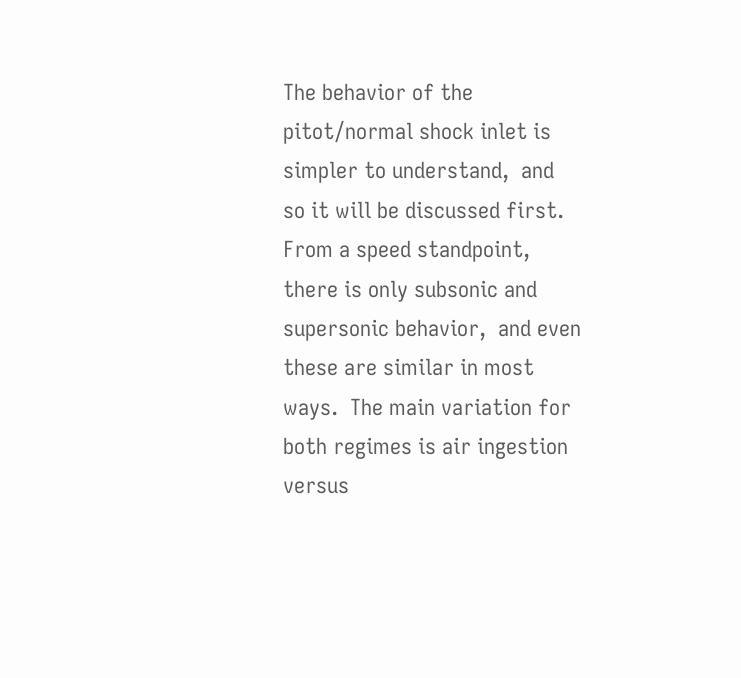The behavior of the pitot/normal shock inlet is simpler to understand,  and so it will be discussed first.  From a speed standpoint,  there is only subsonic and supersonic behavior,  and even these are similar in most ways.  The main variation for both regimes is air ingestion versus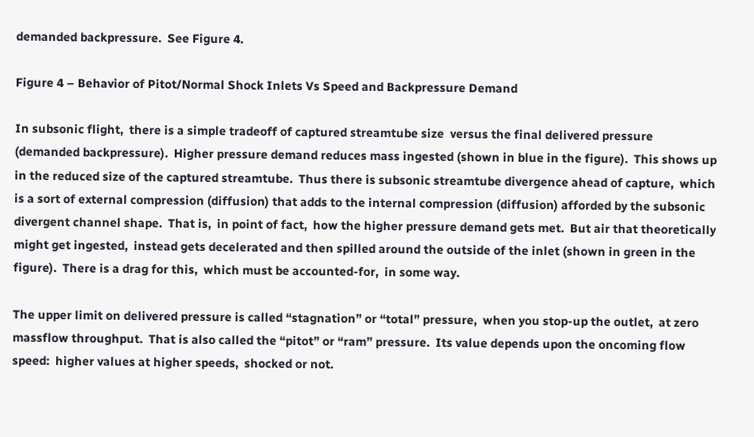demanded backpressure.  See Figure 4.

Figure 4 – Behavior of Pitot/Normal Shock Inlets Vs Speed and Backpressure Demand

In subsonic flight,  there is a simple tradeoff of captured streamtube size  versus the final delivered pressure (demanded backpressure).  Higher pressure demand reduces mass ingested (shown in blue in the figure).  This shows up in the reduced size of the captured streamtube.  Thus there is subsonic streamtube divergence ahead of capture,  which is a sort of external compression (diffusion) that adds to the internal compression (diffusion) afforded by the subsonic divergent channel shape.  That is,  in point of fact,  how the higher pressure demand gets met.  But air that theoretically might get ingested,  instead gets decelerated and then spilled around the outside of the inlet (shown in green in the figure).  There is a drag for this,  which must be accounted-for,  in some way.

The upper limit on delivered pressure is called “stagnation” or “total” pressure,  when you stop-up the outlet,  at zero massflow throughput.  That is also called the “pitot” or “ram” pressure.  Its value depends upon the oncoming flow speed:  higher values at higher speeds,  shocked or not.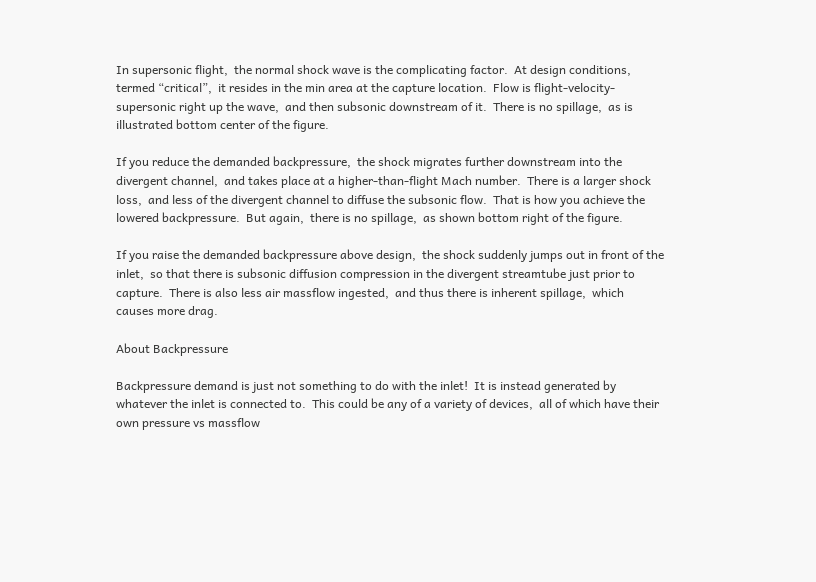In supersonic flight,  the normal shock wave is the complicating factor.  At design conditions,  termed “critical”,  it resides in the min area at the capture location.  Flow is flight-velocity-supersonic right up the wave,  and then subsonic downstream of it.  There is no spillage,  as is illustrated bottom center of the figure.

If you reduce the demanded backpressure,  the shock migrates further downstream into the divergent channel,  and takes place at a higher-than-flight Mach number.  There is a larger shock loss,  and less of the divergent channel to diffuse the subsonic flow.  That is how you achieve the lowered backpressure.  But again,  there is no spillage,  as shown bottom right of the figure.

If you raise the demanded backpressure above design,  the shock suddenly jumps out in front of the inlet,  so that there is subsonic diffusion compression in the divergent streamtube just prior to capture.  There is also less air massflow ingested,  and thus there is inherent spillage,  which causes more drag.

About Backpressure

Backpressure demand is just not something to do with the inlet!  It is instead generated by whatever the inlet is connected to.  This could be any of a variety of devices,  all of which have their own pressure vs massflow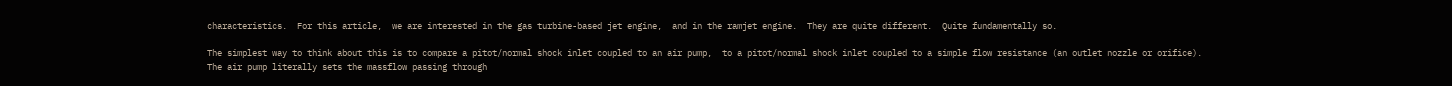characteristics.  For this article,  we are interested in the gas turbine-based jet engine,  and in the ramjet engine.  They are quite different.  Quite fundamentally so.

The simplest way to think about this is to compare a pitot/normal shock inlet coupled to an air pump,  to a pitot/normal shock inlet coupled to a simple flow resistance (an outlet nozzle or orifice).   The air pump literally sets the massflow passing through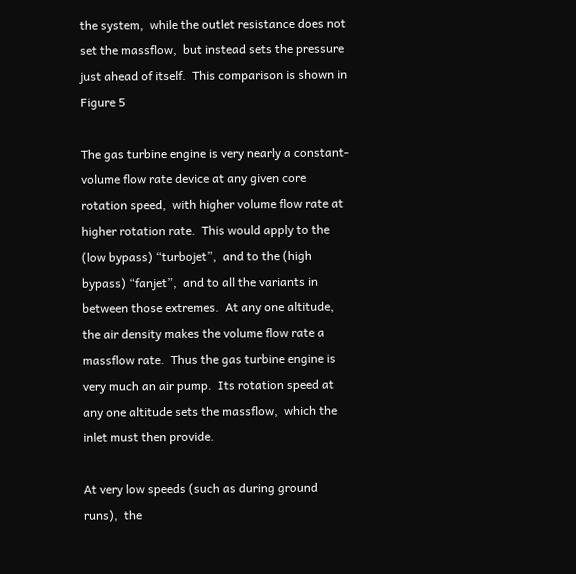the system,  while the outlet resistance does not set the massflow,  but instead sets the pressure just ahead of itself.  This comparison is shown in Figure 5

The gas turbine engine is very nearly a constant-volume flow rate device at any given core rotation speed,  with higher volume flow rate at higher rotation rate.  This would apply to the (low bypass) “turbojet”,  and to the (high bypass) “fanjet”,  and to all the variants in between those extremes.  At any one altitude, the air density makes the volume flow rate a massflow rate.  Thus the gas turbine engine is very much an air pump.  Its rotation speed at any one altitude sets the massflow,  which the inlet must then provide.

At very low speeds (such as during ground runs),  the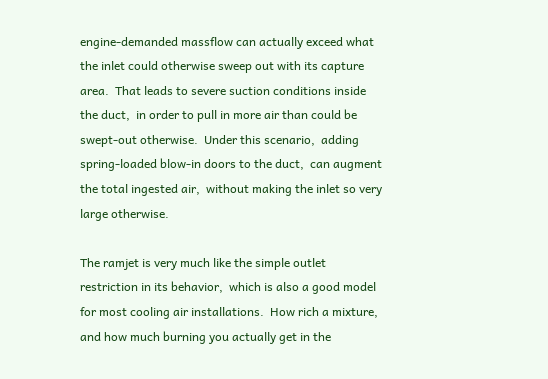engine-demanded massflow can actually exceed what the inlet could otherwise sweep out with its capture area.  That leads to severe suction conditions inside the duct,  in order to pull in more air than could be swept-out otherwise.  Under this scenario,  adding spring-loaded blow-in doors to the duct,  can augment the total ingested air,  without making the inlet so very large otherwise.

The ramjet is very much like the simple outlet restriction in its behavior,  which is also a good model for most cooling air installations.  How rich a mixture,  and how much burning you actually get in the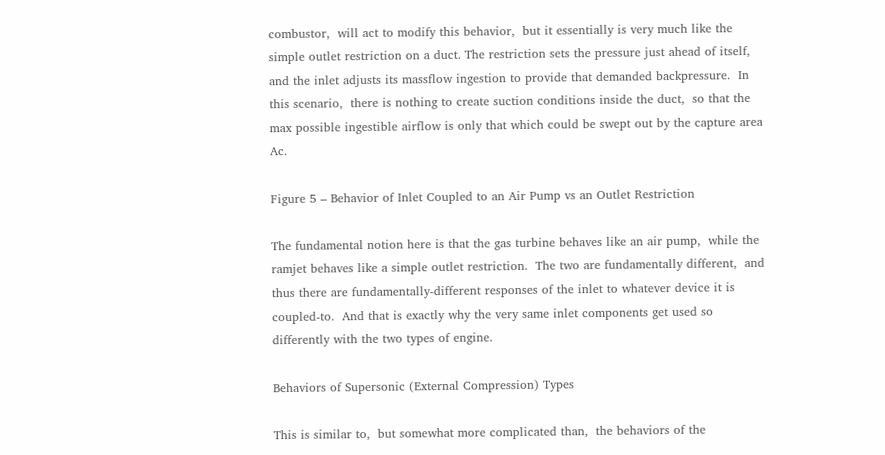combustor,  will act to modify this behavior,  but it essentially is very much like the simple outlet restriction on a duct. The restriction sets the pressure just ahead of itself,  and the inlet adjusts its massflow ingestion to provide that demanded backpressure.  In this scenario,  there is nothing to create suction conditions inside the duct,  so that the max possible ingestible airflow is only that which could be swept out by the capture area Ac.

Figure 5 – Behavior of Inlet Coupled to an Air Pump vs an Outlet Restriction

The fundamental notion here is that the gas turbine behaves like an air pump,  while the ramjet behaves like a simple outlet restriction.  The two are fundamentally different,  and thus there are fundamentally-different responses of the inlet to whatever device it is coupled-to.  And that is exactly why the very same inlet components get used so differently with the two types of engine.

Behaviors of Supersonic (External Compression) Types

This is similar to,  but somewhat more complicated than,  the behaviors of the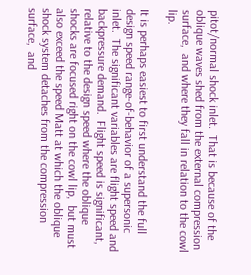pitot/normal shock inlet.  That is because of the oblique waves shed from the external compression surface,  and where they fall in relation to the cowl lip.

It is perhaps easiest to first understand the full design speed range-of-behavior of a supersonic inlet.  The significant variables are flight speed and backpressure demand.  Flight speed is significant,  relative to the design speed where the oblique shocks are focused right on the cowl lip,  but must also exceed the speed Matt at which the oblique shock system detaches from the compression surface,  and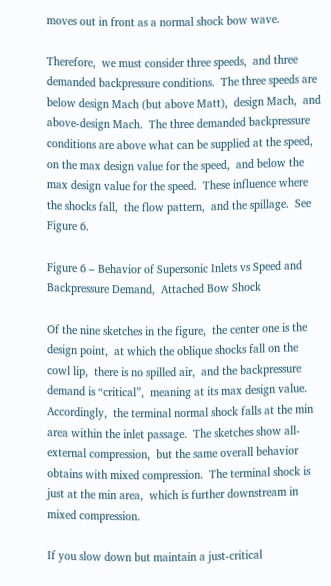moves out in front as a normal shock bow wave.

Therefore,  we must consider three speeds,  and three demanded backpressure conditions.  The three speeds are below design Mach (but above Matt),  design Mach,  and above-design Mach.  The three demanded backpressure conditions are above what can be supplied at the speed,  on the max design value for the speed,  and below the max design value for the speed.  These influence where the shocks fall,  the flow pattern,  and the spillage.  See Figure 6.

Figure 6 – Behavior of Supersonic Inlets vs Speed and Backpressure Demand,  Attached Bow Shock

Of the nine sketches in the figure,  the center one is the design point,  at which the oblique shocks fall on the cowl lip,  there is no spilled air,  and the backpressure demand is “critical”,  meaning at its max design value.  Accordingly,  the terminal normal shock falls at the min area within the inlet passage.  The sketches show all-external compression,  but the same overall behavior obtains with mixed compression.  The terminal shock is just at the min area,  which is further downstream in mixed compression.

If you slow down but maintain a just-critical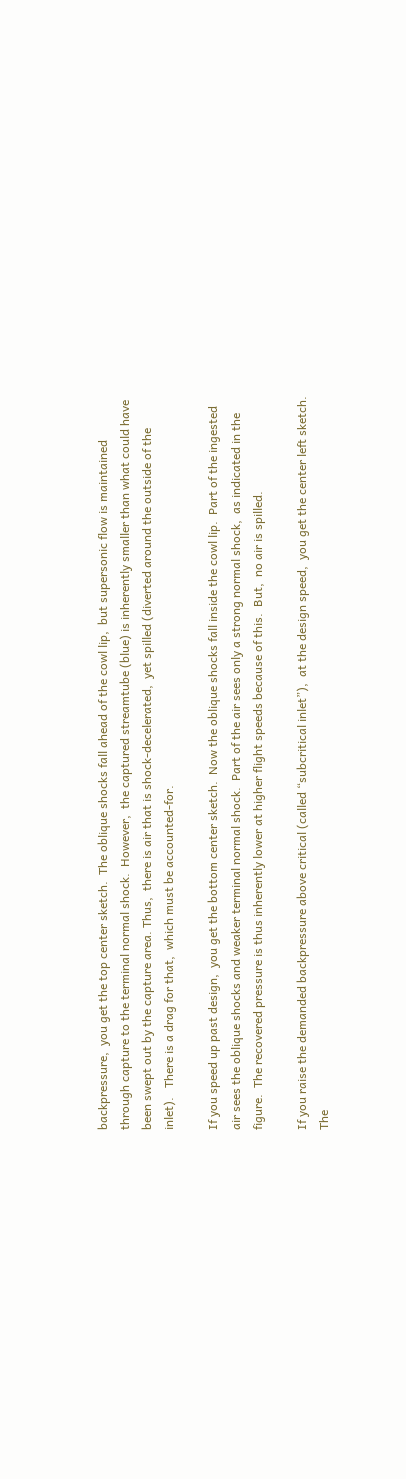backpressure,  you get the top center sketch.  The oblique shocks fall ahead of the cowl lip,  but supersonic flow is maintained through capture to the terminal normal shock.  However,  the captured streamtube (blue) is inherently smaller than what could have been swept out by the capture area. Thus,  there is air that is shock-decelerated,  yet spilled (diverted around the outside of the inlet).   There is a drag for that,  which must be accounted-for.

If you speed up past design,  you get the bottom center sketch.  Now the oblique shocks fall inside the cowl lip.  Part of the ingested air sees the oblique shocks and weaker terminal normal shock.  Part of the air sees only a strong normal shock,  as indicated in the figure.  The recovered pressure is thus inherently lower at higher flight speeds because of this.  But,  no air is spilled.

If you raise the demanded backpressure above critical (called “subcritical inlet”),  at the design speed,  you get the center left sketch.  The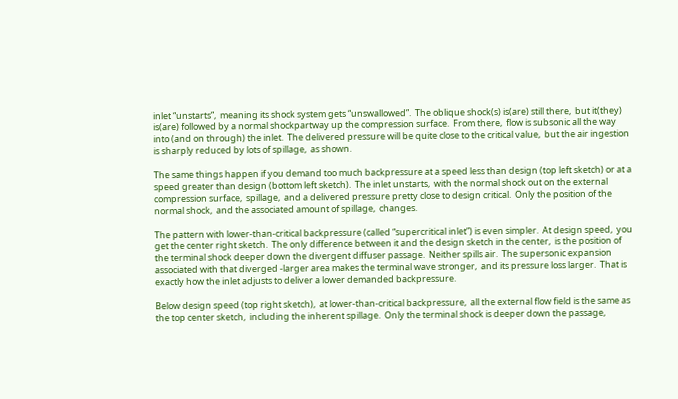inlet “unstarts”,  meaning its shock system gets “unswallowed”.  The oblique shock(s) is(are) still there,  but it(they) is(are) followed by a normal shockpartway up the compression surface.  From there,  flow is subsonic all the way into (and on through) the inlet.  The delivered pressure will be quite close to the critical value,  but the air ingestion is sharply reduced by lots of spillage,  as shown.

The same things happen if you demand too much backpressure at a speed less than design (top left sketch) or at a speed greater than design (bottom left sketch).  The inlet unstarts,  with the normal shock out on the external compression surface,  spillage,  and a delivered pressure pretty close to design critical.  Only the position of the normal shock,  and the associated amount of spillage,  changes.

The pattern with lower-than-critical backpressure (called “supercritical inlet”) is even simpler.  At design speed,  you get the center right sketch.  The only difference between it and the design sketch in the center,  is the position of the terminal shock deeper down the divergent diffuser passage.  Neither spills air.  The supersonic expansion associated with that diverged -larger area makes the terminal wave stronger,  and its pressure loss larger.  That is exactly how the inlet adjusts to deliver a lower demanded backpressure.

Below design speed (top right sketch),  at lower-than-critical backpressure,  all the external flow field is the same as the top center sketch,  including the inherent spillage.  Only the terminal shock is deeper down the passage,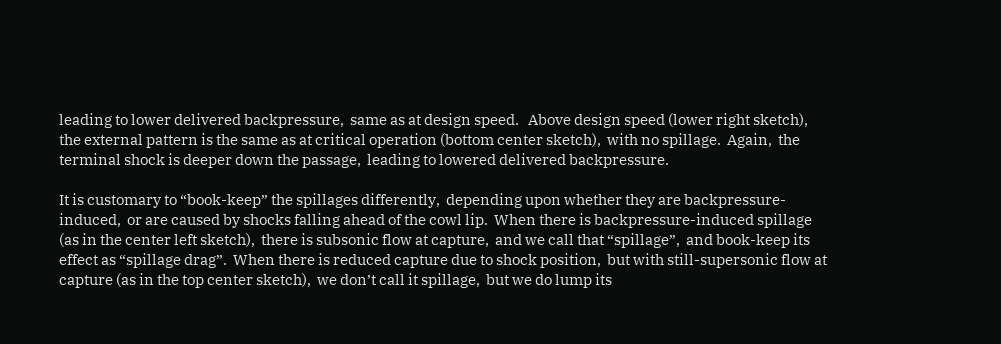leading to lower delivered backpressure,  same as at design speed.   Above design speed (lower right sketch),  the external pattern is the same as at critical operation (bottom center sketch),  with no spillage.  Again,  the terminal shock is deeper down the passage,  leading to lowered delivered backpressure.

It is customary to “book-keep” the spillages differently,  depending upon whether they are backpressure-induced,  or are caused by shocks falling ahead of the cowl lip.  When there is backpressure-induced spillage (as in the center left sketch),  there is subsonic flow at capture,  and we call that “spillage”,  and book-keep its effect as “spillage drag”.  When there is reduced capture due to shock position,  but with still-supersonic flow at capture (as in the top center sketch),  we don’t call it spillage,  but we do lump its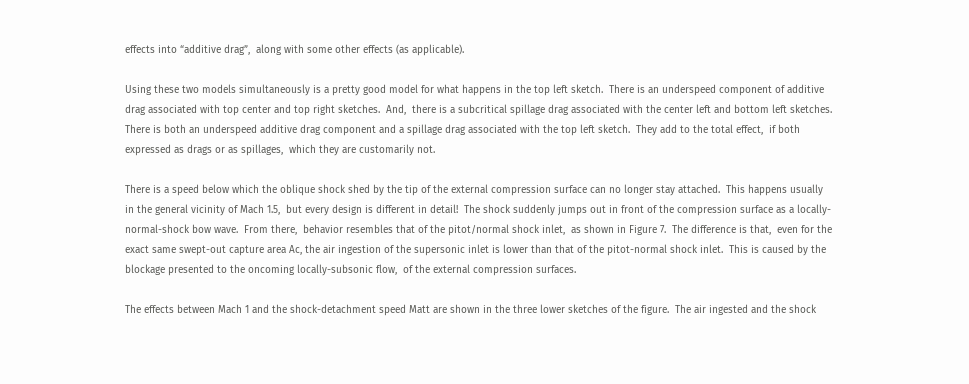effects into “additive drag”,  along with some other effects (as applicable).

Using these two models simultaneously is a pretty good model for what happens in the top left sketch.  There is an underspeed component of additive drag associated with top center and top right sketches.  And,  there is a subcritical spillage drag associated with the center left and bottom left sketches.  There is both an underspeed additive drag component and a spillage drag associated with the top left sketch.  They add to the total effect,  if both expressed as drags or as spillages,  which they are customarily not.

There is a speed below which the oblique shock shed by the tip of the external compression surface can no longer stay attached.  This happens usually in the general vicinity of Mach 1.5,  but every design is different in detail!  The shock suddenly jumps out in front of the compression surface as a locally-normal-shock bow wave.  From there,  behavior resembles that of the pitot/normal shock inlet,  as shown in Figure 7.  The difference is that,  even for the exact same swept-out capture area Ac, the air ingestion of the supersonic inlet is lower than that of the pitot-normal shock inlet.  This is caused by the blockage presented to the oncoming locally-subsonic flow,  of the external compression surfaces.

The effects between Mach 1 and the shock-detachment speed Matt are shown in the three lower sketches of the figure.  The air ingested and the shock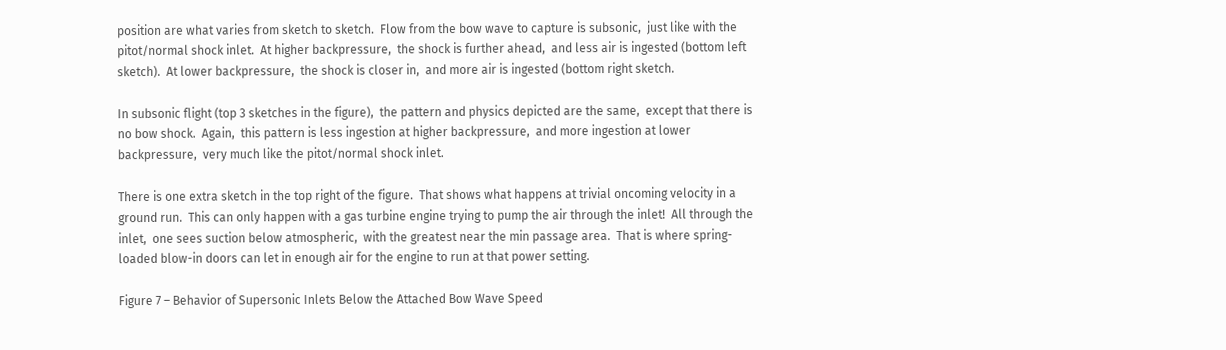position are what varies from sketch to sketch.  Flow from the bow wave to capture is subsonic,  just like with the pitot/normal shock inlet.  At higher backpressure,  the shock is further ahead,  and less air is ingested (bottom left sketch).  At lower backpressure,  the shock is closer in,  and more air is ingested (bottom right sketch.

In subsonic flight (top 3 sketches in the figure),  the pattern and physics depicted are the same,  except that there is no bow shock.  Again,  this pattern is less ingestion at higher backpressure,  and more ingestion at lower backpressure,  very much like the pitot/normal shock inlet.

There is one extra sketch in the top right of the figure.  That shows what happens at trivial oncoming velocity in a ground run.  This can only happen with a gas turbine engine trying to pump the air through the inlet!  All through the inlet,  one sees suction below atmospheric,  with the greatest near the min passage area.  That is where spring-loaded blow-in doors can let in enough air for the engine to run at that power setting.

Figure 7 – Behavior of Supersonic Inlets Below the Attached Bow Wave Speed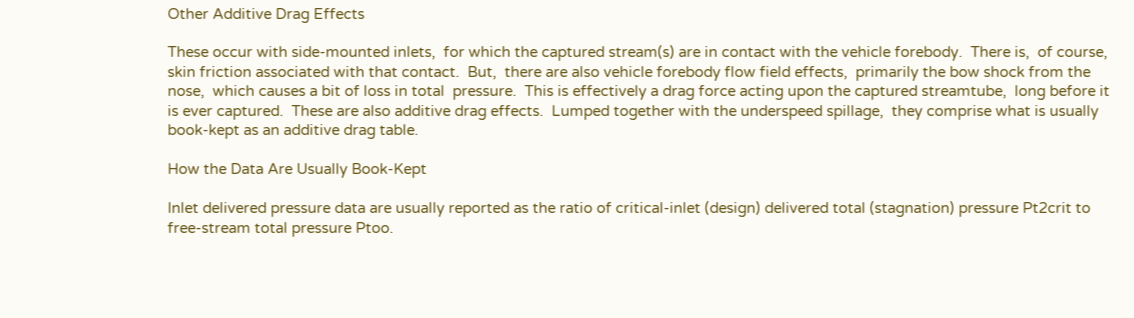Other Additive Drag Effects

These occur with side-mounted inlets,  for which the captured stream(s) are in contact with the vehicle forebody.  There is,  of course,  skin friction associated with that contact.  But,  there are also vehicle forebody flow field effects,  primarily the bow shock from the nose,  which causes a bit of loss in total  pressure.  This is effectively a drag force acting upon the captured streamtube,  long before it is ever captured.  These are also additive drag effects.  Lumped together with the underspeed spillage,  they comprise what is usually book-kept as an additive drag table.

How the Data Are Usually Book-Kept

Inlet delivered pressure data are usually reported as the ratio of critical-inlet (design) delivered total (stagnation) pressure Pt2crit to free-stream total pressure Ptoo.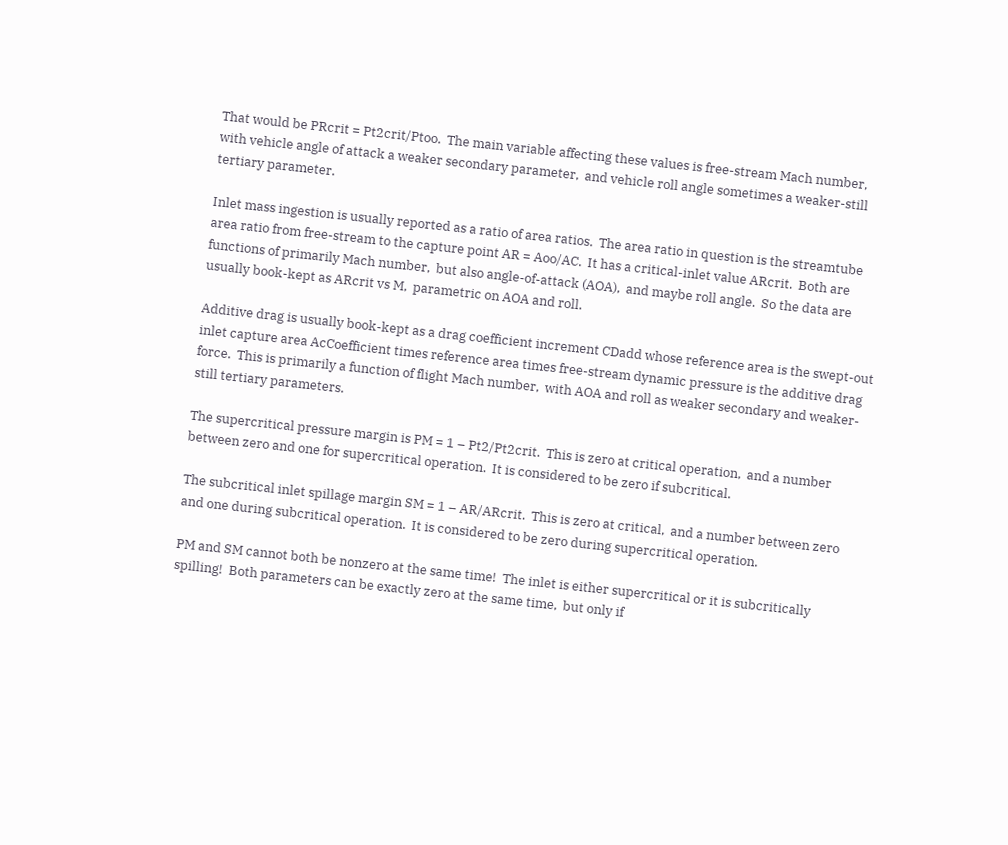That would be PRcrit = Pt2crit/Ptoo.  The main variable affecting these values is free-stream Mach number,  with vehicle angle of attack a weaker secondary parameter,  and vehicle roll angle sometimes a weaker-still tertiary parameter.

Inlet mass ingestion is usually reported as a ratio of area ratios.  The area ratio in question is the streamtube area ratio from free-stream to the capture point AR = Aoo/AC.  It has a critical-inlet value ARcrit.  Both are functions of primarily Mach number,  but also angle-of-attack (AOA),  and maybe roll angle.  So the data are usually book-kept as ARcrit vs M,  parametric on AOA and roll.

Additive drag is usually book-kept as a drag coefficient increment CDadd whose reference area is the swept-out inlet capture area AcCoefficient times reference area times free-stream dynamic pressure is the additive drag force.  This is primarily a function of flight Mach number,  with AOA and roll as weaker secondary and weaker-still tertiary parameters.

The supercritical pressure margin is PM = 1 – Pt2/Pt2crit.  This is zero at critical operation,  and a number between zero and one for supercritical operation.  It is considered to be zero if subcritical.

The subcritical inlet spillage margin SM = 1 – AR/ARcrit.  This is zero at critical,  and a number between zero and one during subcritical operation.  It is considered to be zero during supercritical operation.

PM and SM cannot both be nonzero at the same time!  The inlet is either supercritical or it is subcritically spilling!  Both parameters can be exactly zero at the same time,  but only if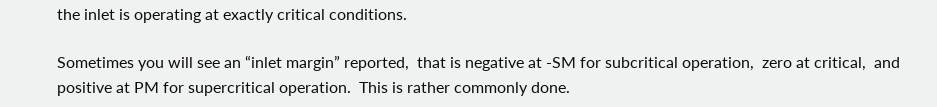the inlet is operating at exactly critical conditions.

Sometimes you will see an “inlet margin” reported,  that is negative at -SM for subcritical operation,  zero at critical,  and positive at PM for supercritical operation.  This is rather commonly done.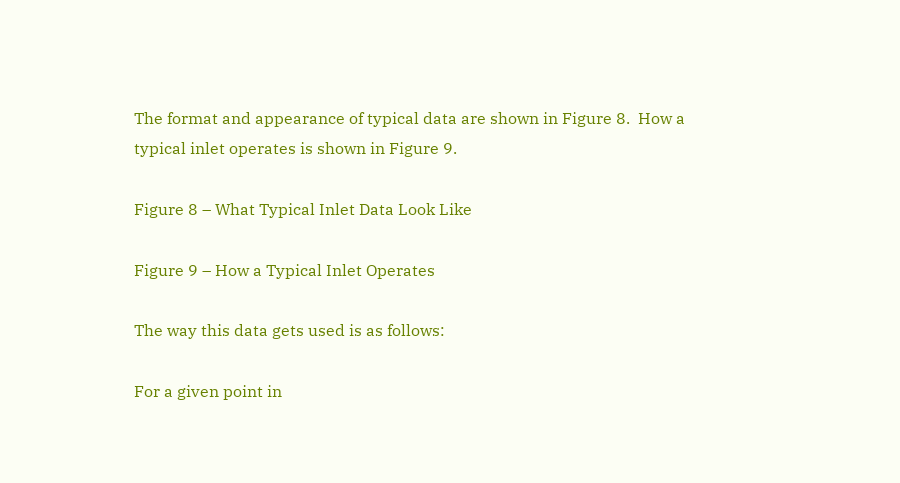The format and appearance of typical data are shown in Figure 8.  How a typical inlet operates is shown in Figure 9.

Figure 8 – What Typical Inlet Data Look Like

Figure 9 – How a Typical Inlet Operates

The way this data gets used is as follows:

For a given point in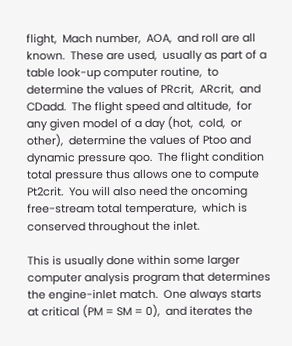flight,  Mach number,  AOA,  and roll are all known.  These are used,  usually as part of a table look-up computer routine,  to determine the values of PRcrit,  ARcrit,  and CDadd.  The flight speed and altitude,  for any given model of a day (hot,  cold,  or other),  determine the values of Ptoo and dynamic pressure qoo.  The flight condition total pressure thus allows one to compute Pt2crit.  You will also need the oncoming free-stream total temperature,  which is conserved throughout the inlet.

This is usually done within some larger computer analysis program that determines the engine-inlet match.  One always starts at critical (PM = SM = 0),  and iterates the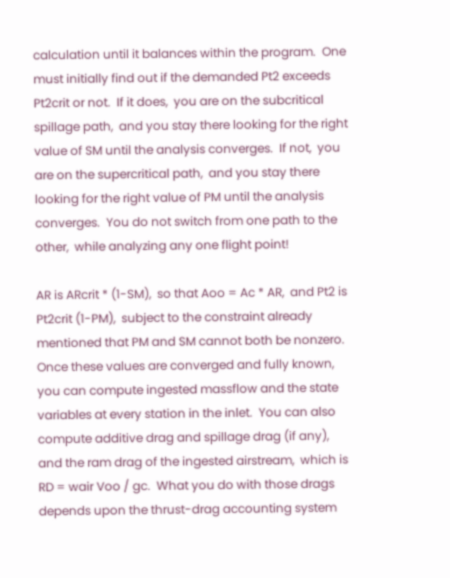calculation until it balances within the program.  One must initially find out if the demanded Pt2 exceeds Pt2crit or not.  If it does,  you are on the subcritical spillage path,  and you stay there looking for the right value of SM until the analysis converges.  If not,  you are on the supercritical path,  and you stay there looking for the right value of PM until the analysis converges.  You do not switch from one path to the other,  while analyzing any one flight point!

AR is ARcrit * (1-SM),  so that Aoo = Ac * AR,  and Pt2 is Pt2crit (1-PM),  subject to the constraint already mentioned that PM and SM cannot both be nonzero.  Once these values are converged and fully known,  you can compute ingested massflow and the state variables at every station in the inlet.  You can also compute additive drag and spillage drag (if any),  and the ram drag of the ingested airstream,  which is RD = wair Voo / gc.  What you do with those drags depends upon the thrust-drag accounting system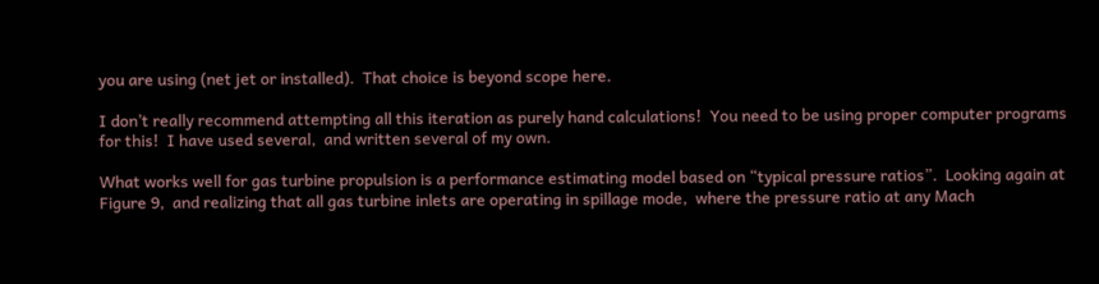you are using (net jet or installed).  That choice is beyond scope here.

I don’t really recommend attempting all this iteration as purely hand calculations!  You need to be using proper computer programs for this!  I have used several,  and written several of my own.

What works well for gas turbine propulsion is a performance estimating model based on “typical pressure ratios”.  Looking again at Figure 9,  and realizing that all gas turbine inlets are operating in spillage mode,  where the pressure ratio at any Mach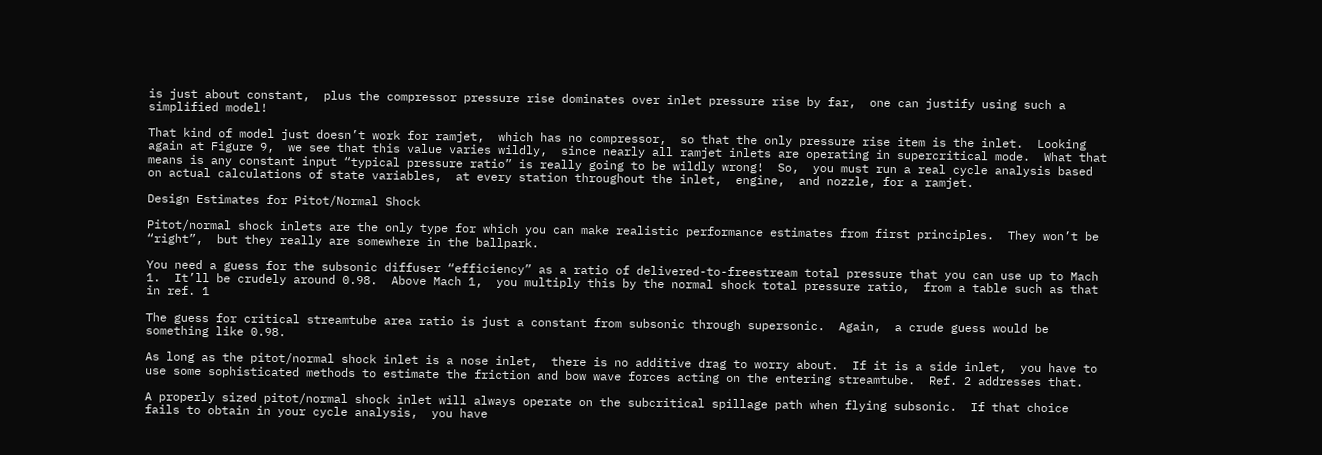is just about constant,  plus the compressor pressure rise dominates over inlet pressure rise by far,  one can justify using such a simplified model!

That kind of model just doesn’t work for ramjet,  which has no compressor,  so that the only pressure rise item is the inlet.  Looking again at Figure 9,  we see that this value varies wildly,  since nearly all ramjet inlets are operating in supercritical mode.  What that means is any constant input “typical pressure ratio” is really going to be wildly wrong!  So,  you must run a real cycle analysis based on actual calculations of state variables,  at every station throughout the inlet,  engine,  and nozzle, for a ramjet.

Design Estimates for Pitot/Normal Shock

Pitot/normal shock inlets are the only type for which you can make realistic performance estimates from first principles.  They won’t be “right”,  but they really are somewhere in the ballpark.

You need a guess for the subsonic diffuser “efficiency” as a ratio of delivered-to-freestream total pressure that you can use up to Mach 1.  It’ll be crudely around 0.98.  Above Mach 1,  you multiply this by the normal shock total pressure ratio,  from a table such as that in ref. 1

The guess for critical streamtube area ratio is just a constant from subsonic through supersonic.  Again,  a crude guess would be something like 0.98.

As long as the pitot/normal shock inlet is a nose inlet,  there is no additive drag to worry about.  If it is a side inlet,  you have to use some sophisticated methods to estimate the friction and bow wave forces acting on the entering streamtube.  Ref. 2 addresses that.

A properly sized pitot/normal shock inlet will always operate on the subcritical spillage path when flying subsonic.  If that choice fails to obtain in your cycle analysis,  you have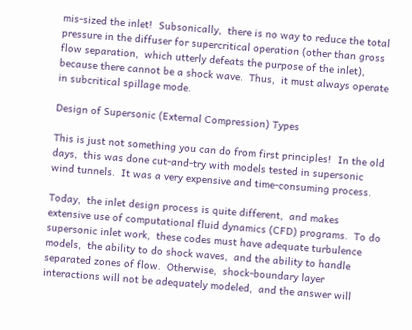mis-sized the inlet!  Subsonically,  there is no way to reduce the total pressure in the diffuser for supercritical operation (other than gross flow separation,  which utterly defeats the purpose of the inlet),  because there cannot be a shock wave.  Thus,  it must always operate in subcritical spillage mode.

Design of Supersonic (External Compression) Types

This is just not something you can do from first principles!  In the old days,  this was done cut-and-try with models tested in supersonic wind tunnels.  It was a very expensive and time-consuming process.

Today,  the inlet design process is quite different,  and makes extensive use of computational fluid dynamics (CFD) programs.  To do supersonic inlet work,  these codes must have adequate turbulence models,  the ability to do shock waves,  and the ability to handle separated zones of flow.  Otherwise,  shock-boundary layer interactions will not be adequately modeled,  and the answer will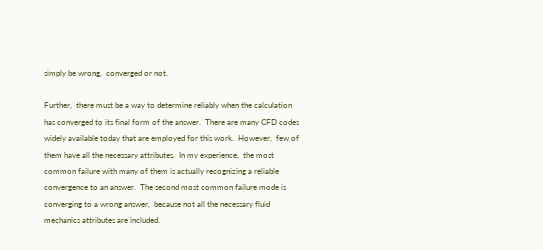simply be wrong,  converged or not.

Further,  there must be a way to determine reliably when the calculation has converged to its final form of the answer.  There are many CFD codes widely available today that are employed for this work.  However,  few of them have all the necessary attributes.  In my experience,  the most common failure with many of them is actually recognizing a reliable convergence to an answer.  The second most common failure mode is converging to a wrong answer,  because not all the necessary fluid mechanics attributes are included.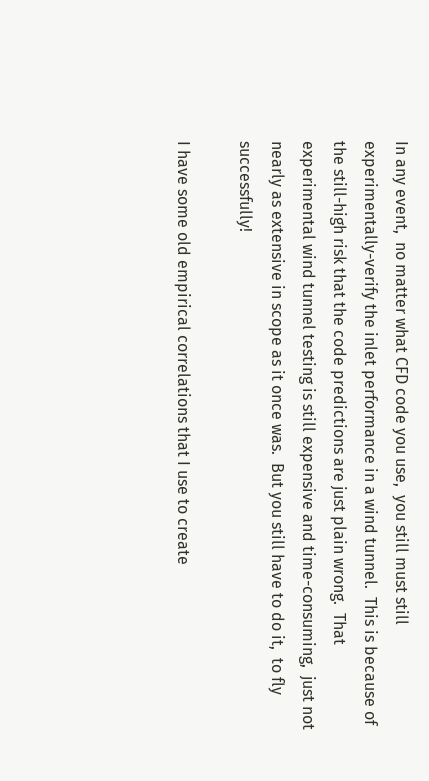In any event,  no matter what CFD code you use,  you still must still experimentally-verify the inlet performance in a wind tunnel.  This is because of the still-high risk that the code predictions are just plain wrong.  That experimental wind tunnel testing is still expensive and time-consuming,  just not nearly as extensive in scope as it once was.  But you still have to do it,  to fly successfully!

I have some old empirical correlations that I use to create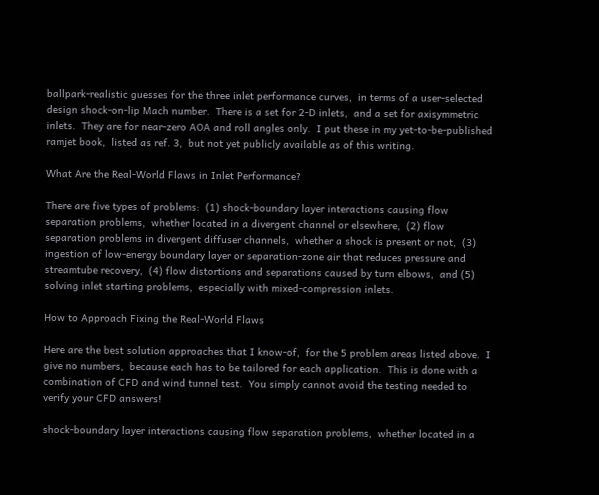ballpark-realistic guesses for the three inlet performance curves,  in terms of a user-selected design shock-on-lip Mach number.  There is a set for 2-D inlets,  and a set for axisymmetric inlets.  They are for near-zero AOA and roll angles only.  I put these in my yet-to-be-published ramjet book,  listed as ref. 3,  but not yet publicly available as of this writing.

What Are the Real-World Flaws in Inlet Performance?

There are five types of problems:  (1) shock-boundary layer interactions causing flow separation problems,  whether located in a divergent channel or elsewhere,  (2) flow separation problems in divergent diffuser channels,  whether a shock is present or not,  (3) ingestion of low-energy boundary layer or separation-zone air that reduces pressure and streamtube recovery,  (4) flow distortions and separations caused by turn elbows,  and (5) solving inlet starting problems,  especially with mixed-compression inlets.

How to Approach Fixing the Real-World Flaws

Here are the best solution approaches that I know-of,  for the 5 problem areas listed above.  I give no numbers,  because each has to be tailored for each application.  This is done with a combination of CFD and wind tunnel test.  You simply cannot avoid the testing needed to verify your CFD answers!

shock-boundary layer interactions causing flow separation problems,  whether located in a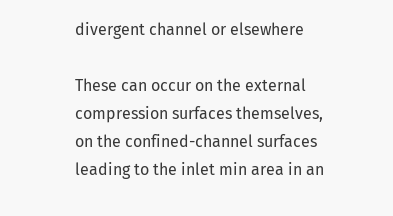divergent channel or elsewhere

These can occur on the external compression surfaces themselves,  on the confined-channel surfaces leading to the inlet min area in an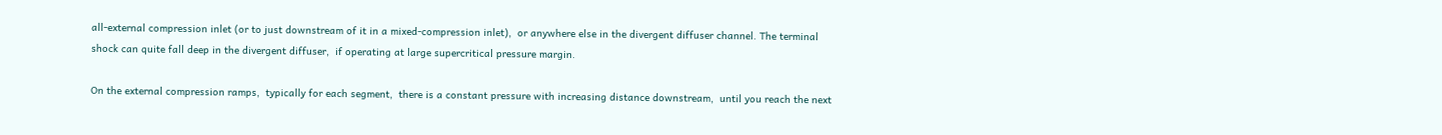all-external compression inlet (or to just downstream of it in a mixed-compression inlet),  or anywhere else in the divergent diffuser channel. The terminal shock can quite fall deep in the divergent diffuser,  if operating at large supercritical pressure margin.

On the external compression ramps,  typically for each segment,  there is a constant pressure with increasing distance downstream,  until you reach the next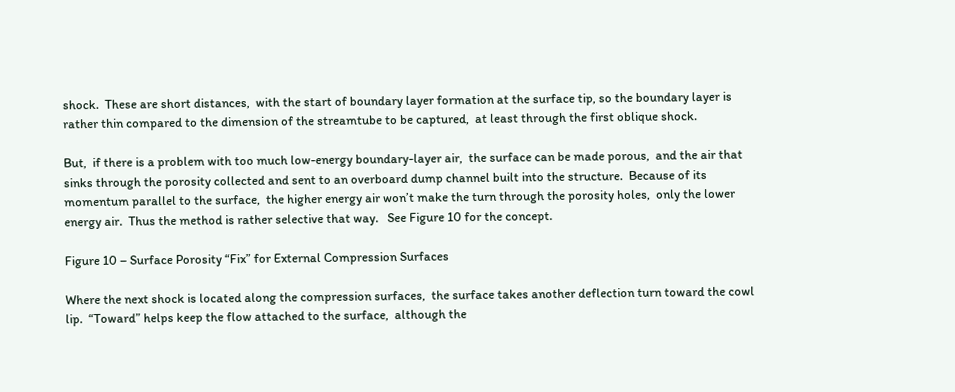shock.  These are short distances,  with the start of boundary layer formation at the surface tip, so the boundary layer is rather thin compared to the dimension of the streamtube to be captured,  at least through the first oblique shock.

But,  if there is a problem with too much low-energy boundary-layer air,  the surface can be made porous,  and the air that sinks through the porosity collected and sent to an overboard dump channel built into the structure.  Because of its momentum parallel to the surface,  the higher energy air won’t make the turn through the porosity holes,  only the lower energy air.  Thus the method is rather selective that way.   See Figure 10 for the concept.

Figure 10 – Surface Porosity “Fix” for External Compression Surfaces

Where the next shock is located along the compression surfaces,  the surface takes another deflection turn toward the cowl lip.  “Toward” helps keep the flow attached to the surface,  although the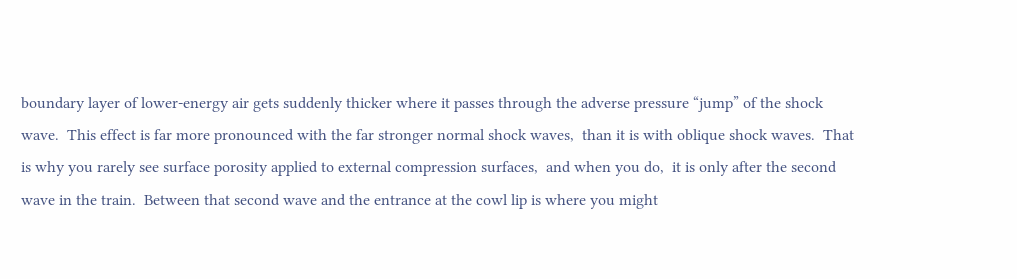boundary layer of lower-energy air gets suddenly thicker where it passes through the adverse pressure “jump” of the shock wave.  This effect is far more pronounced with the far stronger normal shock waves,  than it is with oblique shock waves.  That is why you rarely see surface porosity applied to external compression surfaces,  and when you do,  it is only after the second wave in the train.  Between that second wave and the entrance at the cowl lip is where you might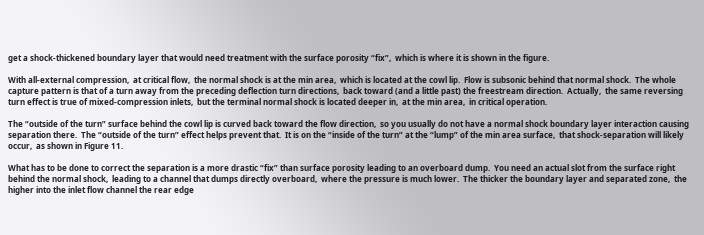get a shock-thickened boundary layer that would need treatment with the surface porosity “fix”,  which is where it is shown in the figure.

With all-external compression,  at critical flow,  the normal shock is at the min area,  which is located at the cowl lip.  Flow is subsonic behind that normal shock.  The whole capture pattern is that of a turn away from the preceding deflection turn directions,  back toward (and a little past) the freestream direction.  Actually,  the same reversing turn effect is true of mixed-compression inlets,  but the terminal normal shock is located deeper in,  at the min area,  in critical operation.

The “outside of the turn” surface behind the cowl lip is curved back toward the flow direction,  so you usually do not have a normal shock boundary layer interaction causing separation there.  The “outside of the turn” effect helps prevent that.  It is on the “inside of the turn” at the “lump” of the min area surface,  that shock-separation will likely occur,  as shown in Figure 11.

What has to be done to correct the separation is a more drastic “fix” than surface porosity leading to an overboard dump.  You need an actual slot from the surface right behind the normal shock,  leading to a channel that dumps directly overboard,  where the pressure is much lower.  The thicker the boundary layer and separated zone,  the higher into the inlet flow channel the rear edge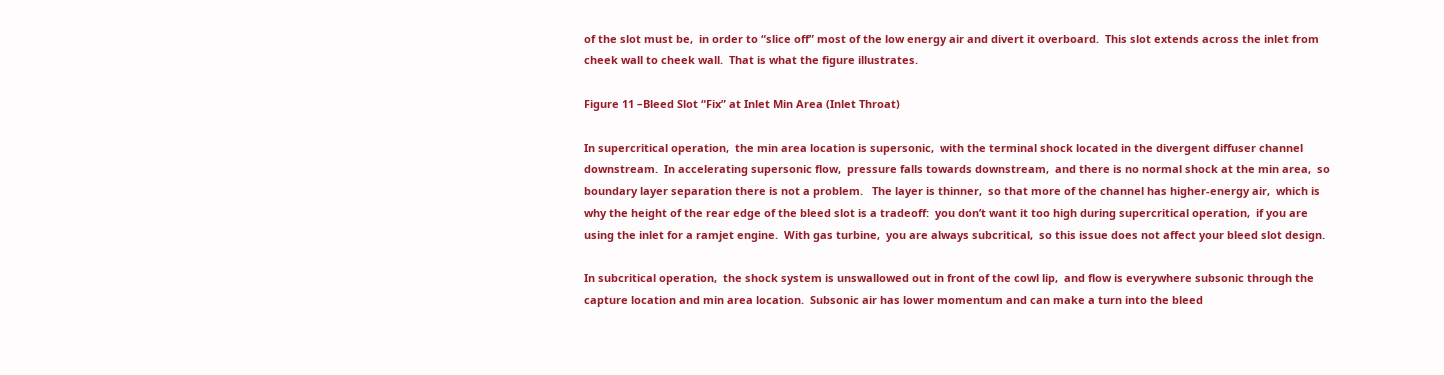of the slot must be,  in order to “slice off” most of the low energy air and divert it overboard.  This slot extends across the inlet from cheek wall to cheek wall.  That is what the figure illustrates.

Figure 11 –Bleed Slot “Fix” at Inlet Min Area (Inlet Throat)

In supercritical operation,  the min area location is supersonic,  with the terminal shock located in the divergent diffuser channel downstream.  In accelerating supersonic flow,  pressure falls towards downstream,  and there is no normal shock at the min area,  so boundary layer separation there is not a problem.   The layer is thinner,  so that more of the channel has higher-energy air,  which is why the height of the rear edge of the bleed slot is a tradeoff:  you don’t want it too high during supercritical operation,  if you are using the inlet for a ramjet engine.  With gas turbine,  you are always subcritical,  so this issue does not affect your bleed slot design.

In subcritical operation,  the shock system is unswallowed out in front of the cowl lip,  and flow is everywhere subsonic through the capture location and min area location.  Subsonic air has lower momentum and can make a turn into the bleed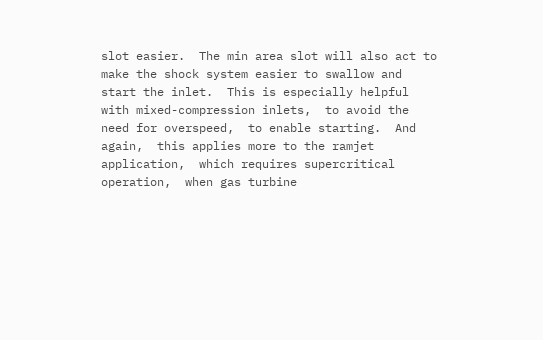slot easier.  The min area slot will also act to make the shock system easier to swallow and start the inlet.  This is especially helpful with mixed-compression inlets,  to avoid the need for overspeed,  to enable starting.  And again,  this applies more to the ramjet application,  which requires supercritical operation,  when gas turbine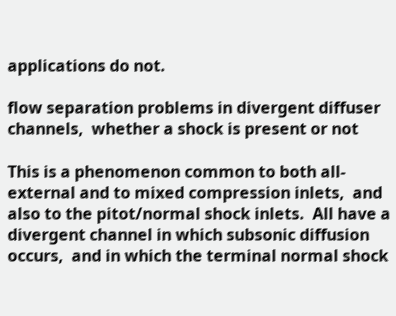applications do not.

flow separation problems in divergent diffuser channels,  whether a shock is present or not

This is a phenomenon common to both all-external and to mixed compression inlets,  and also to the pitot/normal shock inlets.  All have a divergent channel in which subsonic diffusion occurs,  and in which the terminal normal shock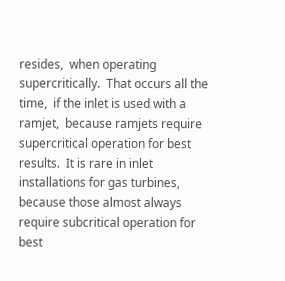resides,  when operating supercritically.  That occurs all the time,  if the inlet is used with a ramjet,  because ramjets require supercritical operation for best results.  It is rare in inlet installations for gas turbines,  because those almost always require subcritical operation for best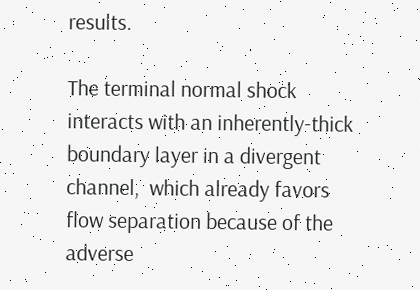results.

The terminal normal shock interacts with an inherently-thick boundary layer in a divergent channel,  which already favors flow separation because of the adverse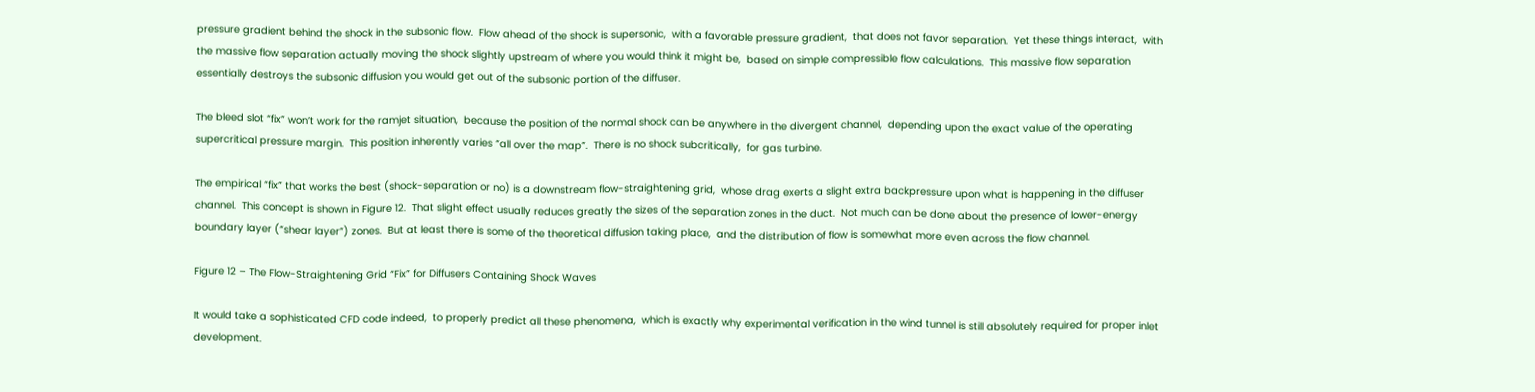pressure gradient behind the shock in the subsonic flow.  Flow ahead of the shock is supersonic,  with a favorable pressure gradient,  that does not favor separation.  Yet these things interact,  with the massive flow separation actually moving the shock slightly upstream of where you would think it might be,  based on simple compressible flow calculations.  This massive flow separation essentially destroys the subsonic diffusion you would get out of the subsonic portion of the diffuser.

The bleed slot “fix” won’t work for the ramjet situation,  because the position of the normal shock can be anywhere in the divergent channel,  depending upon the exact value of the operating supercritical pressure margin.  This position inherently varies “all over the map”.  There is no shock subcritically,  for gas turbine.

The empirical “fix” that works the best (shock-separation or no) is a downstream flow-straightening grid,  whose drag exerts a slight extra backpressure upon what is happening in the diffuser channel.  This concept is shown in Figure 12.  That slight effect usually reduces greatly the sizes of the separation zones in the duct.  Not much can be done about the presence of lower-energy boundary layer (“shear layer”) zones.  But at least there is some of the theoretical diffusion taking place,  and the distribution of flow is somewhat more even across the flow channel.

Figure 12 – The Flow-Straightening Grid “Fix” for Diffusers Containing Shock Waves

It would take a sophisticated CFD code indeed,  to properly predict all these phenomena,  which is exactly why experimental verification in the wind tunnel is still absolutely required for proper inlet development.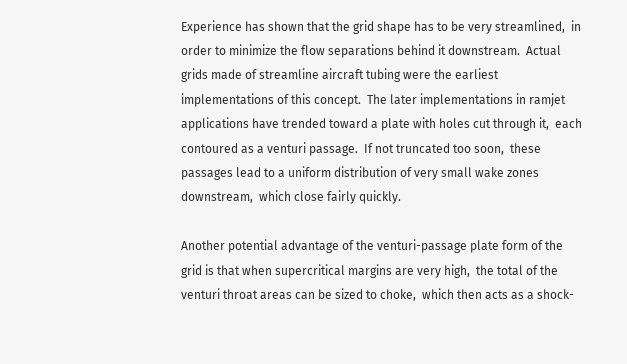Experience has shown that the grid shape has to be very streamlined,  in order to minimize the flow separations behind it downstream.  Actual grids made of streamline aircraft tubing were the earliest implementations of this concept.  The later implementations in ramjet applications have trended toward a plate with holes cut through it,  each contoured as a venturi passage.  If not truncated too soon,  these passages lead to a uniform distribution of very small wake zones downstream,  which close fairly quickly.

Another potential advantage of the venturi-passage plate form of the grid is that when supercritical margins are very high,  the total of the venturi throat areas can be sized to choke,  which then acts as a shock-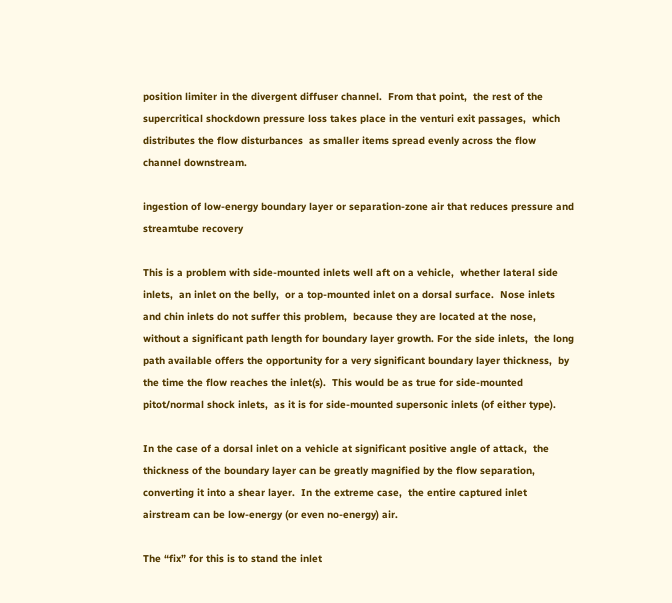position limiter in the divergent diffuser channel.  From that point,  the rest of the supercritical shockdown pressure loss takes place in the venturi exit passages,  which distributes the flow disturbances  as smaller items spread evenly across the flow channel downstream.

ingestion of low-energy boundary layer or separation-zone air that reduces pressure and streamtube recovery

This is a problem with side-mounted inlets well aft on a vehicle,  whether lateral side inlets,  an inlet on the belly,  or a top-mounted inlet on a dorsal surface.  Nose inlets and chin inlets do not suffer this problem,  because they are located at the nose,  without a significant path length for boundary layer growth. For the side inlets,  the long path available offers the opportunity for a very significant boundary layer thickness,  by the time the flow reaches the inlet(s).  This would be as true for side-mounted pitot/normal shock inlets,  as it is for side-mounted supersonic inlets (of either type).

In the case of a dorsal inlet on a vehicle at significant positive angle of attack,  the thickness of the boundary layer can be greatly magnified by the flow separation,  converting it into a shear layer.  In the extreme case,  the entire captured inlet airstream can be low-energy (or even no-energy) air.

The “fix” for this is to stand the inlet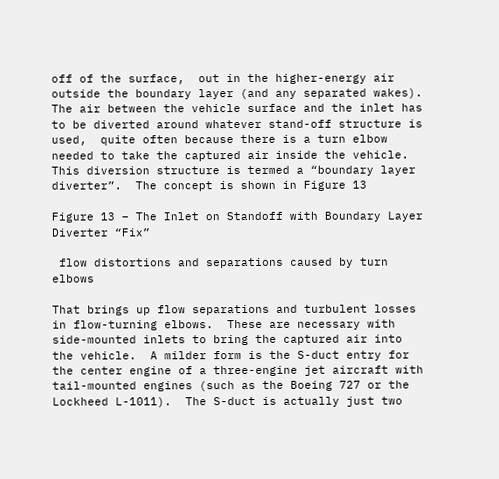off of the surface,  out in the higher-energy air outside the boundary layer (and any separated wakes).  The air between the vehicle surface and the inlet has to be diverted around whatever stand-off structure is used,  quite often because there is a turn elbow needed to take the captured air inside the vehicle.  This diversion structure is termed a “boundary layer diverter”.  The concept is shown in Figure 13

Figure 13 – The Inlet on Standoff with Boundary Layer Diverter “Fix”

 flow distortions and separations caused by turn elbows

That brings up flow separations and turbulent losses in flow-turning elbows.  These are necessary with side-mounted inlets to bring the captured air into the vehicle.  A milder form is the S-duct entry for the center engine of a three-engine jet aircraft with tail-mounted engines (such as the Boeing 727 or the Lockheed L-1011).  The S-duct is actually just two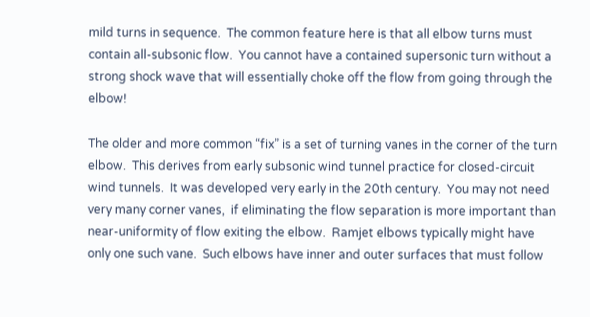mild turns in sequence.  The common feature here is that all elbow turns must contain all-subsonic flow.  You cannot have a contained supersonic turn without a strong shock wave that will essentially choke off the flow from going through the elbow!

The older and more common “fix” is a set of turning vanes in the corner of the turn elbow.  This derives from early subsonic wind tunnel practice for closed-circuit wind tunnels.  It was developed very early in the 20th century.  You may not need very many corner vanes,  if eliminating the flow separation is more important than near-uniformity of flow exiting the elbow.  Ramjet elbows typically might have only one such vane.  Such elbows have inner and outer surfaces that must follow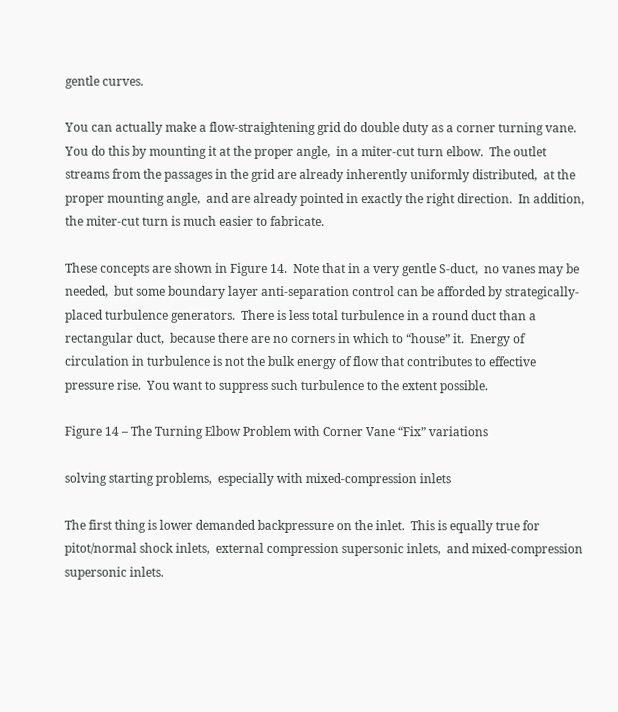gentle curves.

You can actually make a flow-straightening grid do double duty as a corner turning vane.  You do this by mounting it at the proper angle,  in a miter-cut turn elbow.  The outlet streams from the passages in the grid are already inherently uniformly distributed,  at the proper mounting angle,  and are already pointed in exactly the right direction.  In addition,  the miter-cut turn is much easier to fabricate.

These concepts are shown in Figure 14.  Note that in a very gentle S-duct,  no vanes may be needed,  but some boundary layer anti-separation control can be afforded by strategically-placed turbulence generators.  There is less total turbulence in a round duct than a rectangular duct,  because there are no corners in which to “house” it.  Energy of circulation in turbulence is not the bulk energy of flow that contributes to effective pressure rise.  You want to suppress such turbulence to the extent possible.

Figure 14 – The Turning Elbow Problem with Corner Vane “Fix” variations

solving starting problems,  especially with mixed-compression inlets

The first thing is lower demanded backpressure on the inlet.  This is equally true for pitot/normal shock inlets,  external compression supersonic inlets,  and mixed-compression supersonic inlets.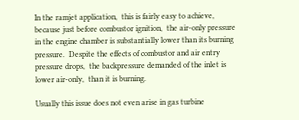In the ramjet application,  this is fairly easy to achieve,  because just before combustor ignition,  the air-only pressure in the engine chamber is substantially lower than its burning pressure.  Despite the effects of combustor and air entry pressure drops,  the backpressure demanded of the inlet is lower air-only,  than it is burning.

Usually this issue does not even arise in gas turbine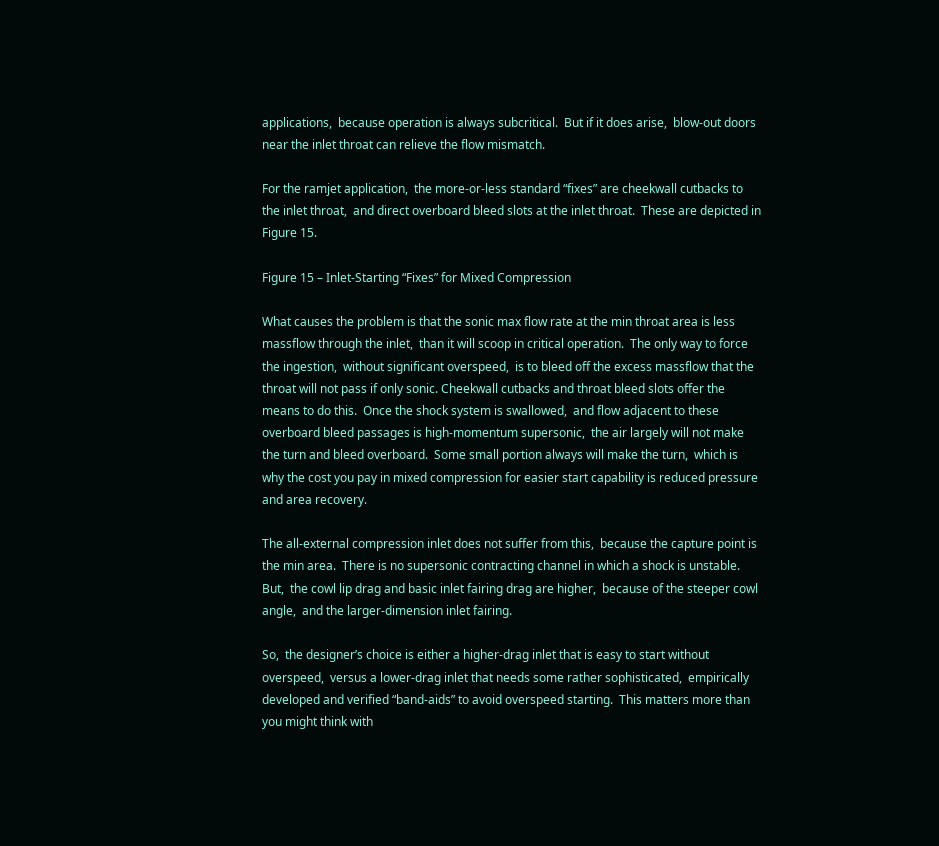applications,  because operation is always subcritical.  But if it does arise,  blow-out doors near the inlet throat can relieve the flow mismatch.

For the ramjet application,  the more-or-less standard “fixes” are cheekwall cutbacks to the inlet throat,  and direct overboard bleed slots at the inlet throat.  These are depicted in Figure 15.

Figure 15 – Inlet-Starting “Fixes” for Mixed Compression

What causes the problem is that the sonic max flow rate at the min throat area is less massflow through the inlet,  than it will scoop in critical operation.  The only way to force the ingestion,  without significant overspeed,  is to bleed off the excess massflow that the throat will not pass if only sonic. Cheekwall cutbacks and throat bleed slots offer the means to do this.  Once the shock system is swallowed,  and flow adjacent to these overboard bleed passages is high-momentum supersonic,  the air largely will not make the turn and bleed overboard.  Some small portion always will make the turn,  which is why the cost you pay in mixed compression for easier start capability is reduced pressure and area recovery.

The all-external compression inlet does not suffer from this,  because the capture point is the min area.  There is no supersonic contracting channel in which a shock is unstable.  But,  the cowl lip drag and basic inlet fairing drag are higher,  because of the steeper cowl angle,  and the larger-dimension inlet fairing.

So,  the designer’s choice is either a higher-drag inlet that is easy to start without overspeed,  versus a lower-drag inlet that needs some rather sophisticated,  empirically developed and verified “band-aids” to avoid overspeed starting.  This matters more than you might think with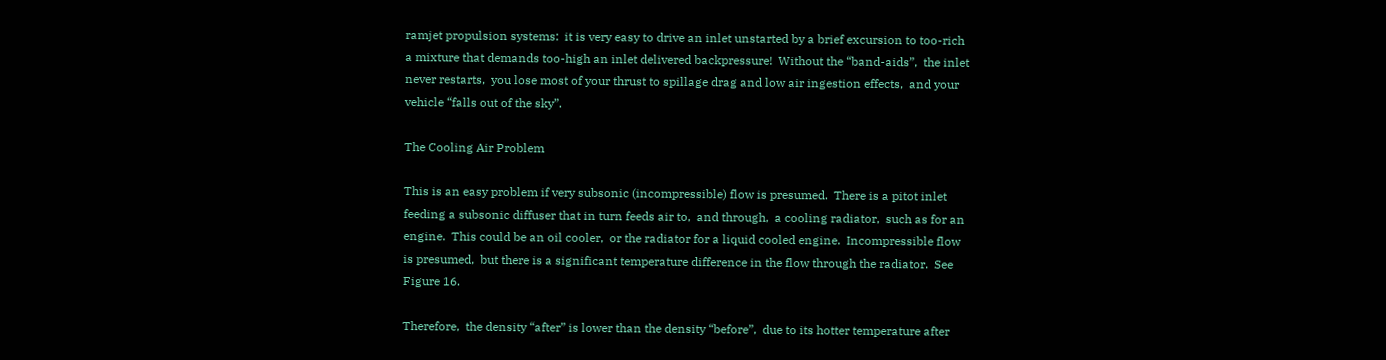ramjet propulsion systems:  it is very easy to drive an inlet unstarted by a brief excursion to too-rich a mixture that demands too-high an inlet delivered backpressure!  Without the “band-aids”,  the inlet never restarts,  you lose most of your thrust to spillage drag and low air ingestion effects,  and your vehicle “falls out of the sky”.

The Cooling Air Problem

This is an easy problem if very subsonic (incompressible) flow is presumed.  There is a pitot inlet feeding a subsonic diffuser that in turn feeds air to,  and through,  a cooling radiator,  such as for an engine.  This could be an oil cooler,  or the radiator for a liquid cooled engine.  Incompressible flow is presumed,  but there is a significant temperature difference in the flow through the radiator.  See Figure 16.

Therefore,  the density “after” is lower than the density “before”,  due to its hotter temperature after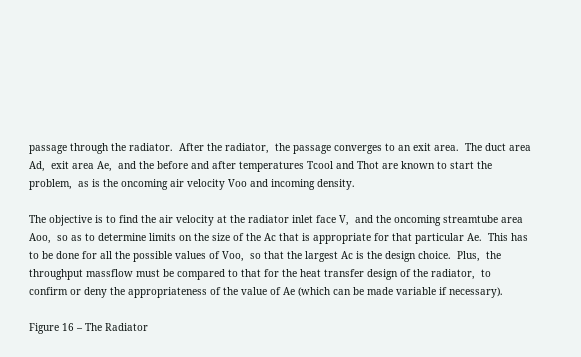passage through the radiator.  After the radiator,  the passage converges to an exit area.  The duct area Ad,  exit area Ae,  and the before and after temperatures Tcool and Thot are known to start the problem,  as is the oncoming air velocity Voo and incoming density.

The objective is to find the air velocity at the radiator inlet face V,  and the oncoming streamtube area Aoo,  so as to determine limits on the size of the Ac that is appropriate for that particular Ae.  This has to be done for all the possible values of Voo,  so that the largest Ac is the design choice.  Plus,  the throughput massflow must be compared to that for the heat transfer design of the radiator,  to confirm or deny the appropriateness of the value of Ae (which can be made variable if necessary).

Figure 16 – The Radiator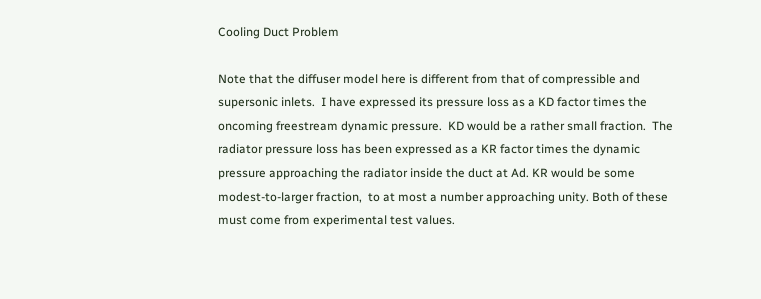Cooling Duct Problem

Note that the diffuser model here is different from that of compressible and supersonic inlets.  I have expressed its pressure loss as a KD factor times the oncoming freestream dynamic pressure.  KD would be a rather small fraction.  The radiator pressure loss has been expressed as a KR factor times the dynamic pressure approaching the radiator inside the duct at Ad. KR would be some modest-to-larger fraction,  to at most a number approaching unity. Both of these must come from experimental test values.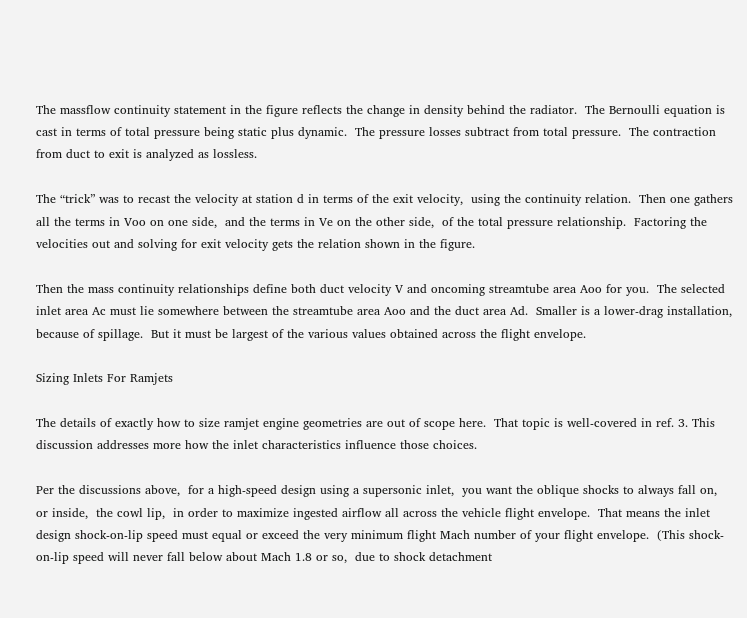The massflow continuity statement in the figure reflects the change in density behind the radiator.  The Bernoulli equation is cast in terms of total pressure being static plus dynamic.  The pressure losses subtract from total pressure.  The contraction from duct to exit is analyzed as lossless.

The “trick” was to recast the velocity at station d in terms of the exit velocity,  using the continuity relation.  Then one gathers all the terms in Voo on one side,  and the terms in Ve on the other side,  of the total pressure relationship.  Factoring the velocities out and solving for exit velocity gets the relation shown in the figure.

Then the mass continuity relationships define both duct velocity V and oncoming streamtube area Aoo for you.  The selected inlet area Ac must lie somewhere between the streamtube area Aoo and the duct area Ad.  Smaller is a lower-drag installation,  because of spillage.  But it must be largest of the various values obtained across the flight envelope.

Sizing Inlets For Ramjets

The details of exactly how to size ramjet engine geometries are out of scope here.  That topic is well-covered in ref. 3. This discussion addresses more how the inlet characteristics influence those choices.

Per the discussions above,  for a high-speed design using a supersonic inlet,  you want the oblique shocks to always fall on,  or inside,  the cowl lip,  in order to maximize ingested airflow all across the vehicle flight envelope.  That means the inlet design shock-on-lip speed must equal or exceed the very minimum flight Mach number of your flight envelope.  (This shock-on-lip speed will never fall below about Mach 1.8 or so,  due to shock detachment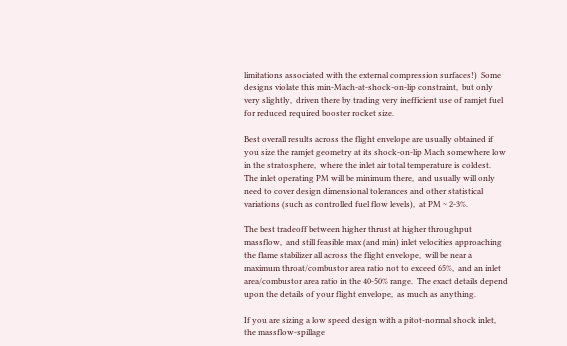limitations associated with the external compression surfaces!)  Some designs violate this min-Mach-at-shock-on-lip constraint,  but only very slightly,  driven there by trading very inefficient use of ramjet fuel for reduced required booster rocket size.

Best overall results across the flight envelope are usually obtained if you size the ramjet geometry at its shock-on-lip Mach somewhere low in the stratosphere,  where the inlet air total temperature is coldest.  The inlet operating PM will be minimum there,  and usually will only need to cover design dimensional tolerances and other statistical variations (such as controlled fuel flow levels),  at PM ~ 2-3%.

The best tradeoff between higher thrust at higher throughput massflow,  and still feasible max (and min) inlet velocities approaching the flame stabilizer all across the flight envelope,  will be near a maximum throat/combustor area ratio not to exceed 65%,  and an inlet area/combustor area ratio in the 40-50% range.  The exact details depend upon the details of your flight envelope,  as much as anything.

If you are sizing a low speed design with a pitot-normal shock inlet,  the massflow-spillage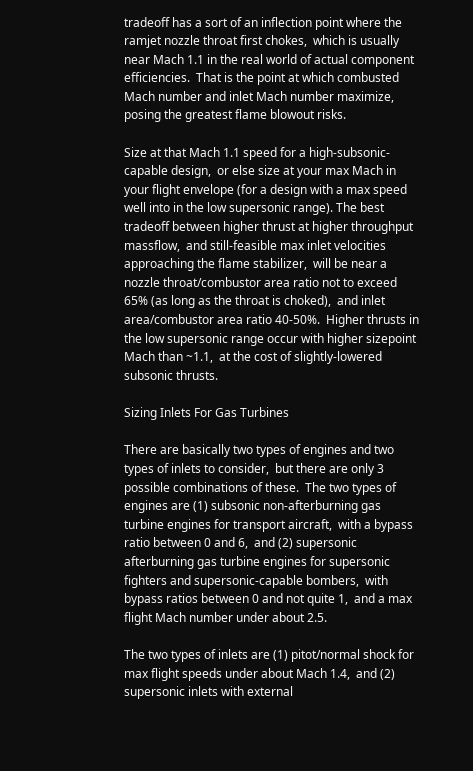tradeoff has a sort of an inflection point where the ramjet nozzle throat first chokes,  which is usually near Mach 1.1 in the real world of actual component efficiencies.  That is the point at which combusted Mach number and inlet Mach number maximize,  posing the greatest flame blowout risks.

Size at that Mach 1.1 speed for a high-subsonic-capable design,  or else size at your max Mach in your flight envelope (for a design with a max speed well into in the low supersonic range). The best tradeoff between higher thrust at higher throughput massflow,  and still-feasible max inlet velocities approaching the flame stabilizer,  will be near a nozzle throat/combustor area ratio not to exceed 65% (as long as the throat is choked),  and inlet area/combustor area ratio 40-50%.  Higher thrusts in the low supersonic range occur with higher sizepoint Mach than ~1.1,  at the cost of slightly-lowered subsonic thrusts.

Sizing Inlets For Gas Turbines

There are basically two types of engines and two types of inlets to consider,  but there are only 3 possible combinations of these.  The two types of engines are (1) subsonic non-afterburning gas turbine engines for transport aircraft,  with a bypass ratio between 0 and 6,  and (2) supersonic afterburning gas turbine engines for supersonic fighters and supersonic-capable bombers,  with bypass ratios between 0 and not quite 1,  and a max flight Mach number under about 2.5.

The two types of inlets are (1) pitot/normal shock for max flight speeds under about Mach 1.4,  and (2) supersonic inlets with external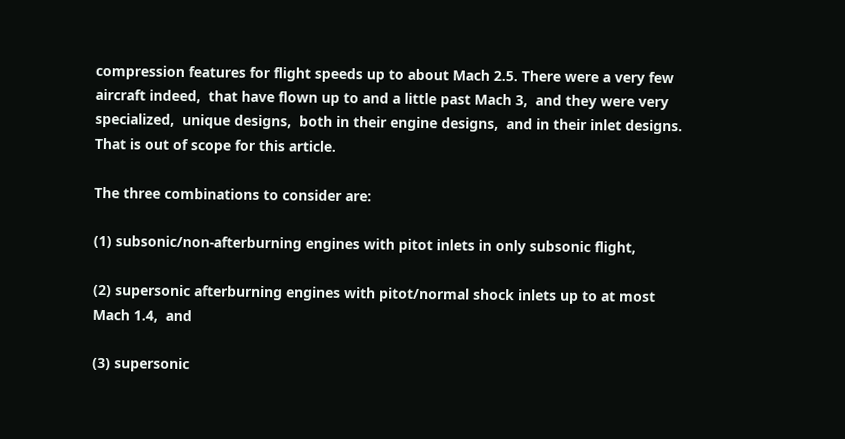compression features for flight speeds up to about Mach 2.5. There were a very few aircraft indeed,  that have flown up to and a little past Mach 3,  and they were very specialized,  unique designs,  both in their engine designs,  and in their inlet designs.  That is out of scope for this article.

The three combinations to consider are:

(1) subsonic/non-afterburning engines with pitot inlets in only subsonic flight,

(2) supersonic afterburning engines with pitot/normal shock inlets up to at most Mach 1.4,  and

(3) supersonic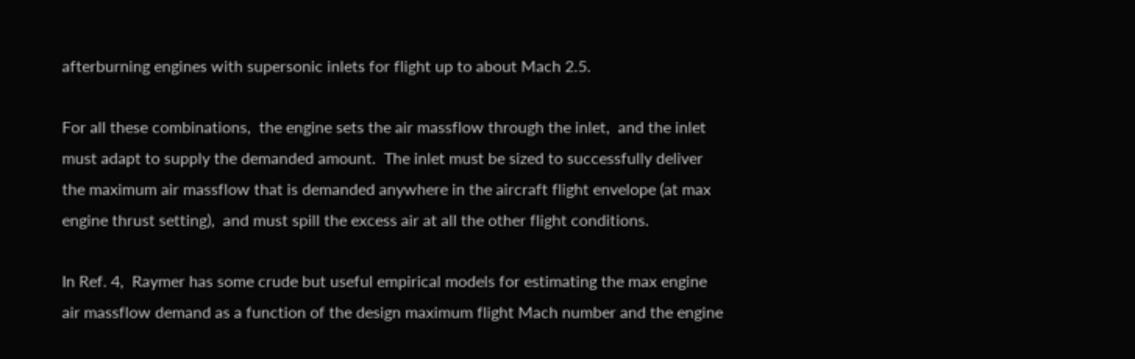afterburning engines with supersonic inlets for flight up to about Mach 2.5.

For all these combinations,  the engine sets the air massflow through the inlet,  and the inlet must adapt to supply the demanded amount.  The inlet must be sized to successfully deliver the maximum air massflow that is demanded anywhere in the aircraft flight envelope (at max engine thrust setting),  and must spill the excess air at all the other flight conditions.

In Ref. 4,  Raymer has some crude but useful empirical models for estimating the max engine air massflow demand as a function of the design maximum flight Mach number and the engine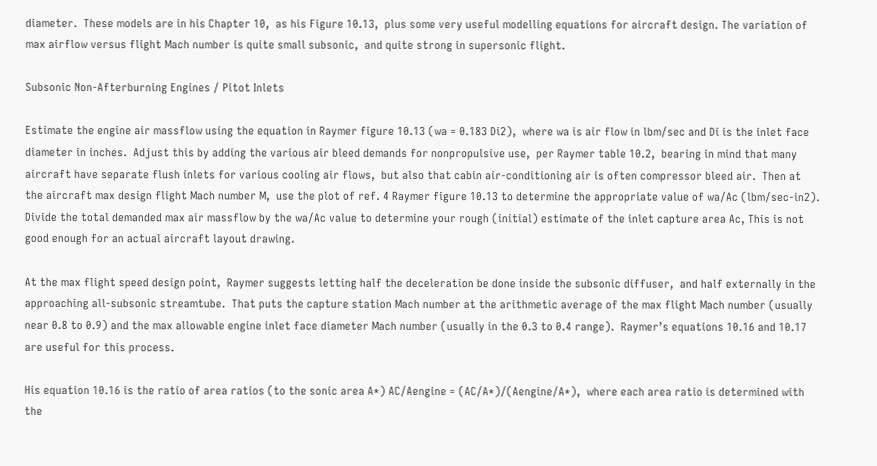diameter.  These models are in his Chapter 10,  as his Figure 10.13,  plus some very useful modelling equations for aircraft design. The variation of max airflow versus flight Mach number is quite small subsonic,  and quite strong in supersonic flight.

Subsonic Non-Afterburning Engines / Pitot Inlets

Estimate the engine air massflow using the equation in Raymer figure 10.13 (wa = 0.183 Di2),  where wa is air flow in lbm/sec and Di is the inlet face diameter in inches.  Adjust this by adding the various air bleed demands for nonpropulsive use,  per Raymer table 10.2,  bearing in mind that many aircraft have separate flush inlets for various cooling air flows,  but also that cabin air-conditioning air is often compressor bleed air.  Then at the aircraft max design flight Mach number M,  use the plot of ref. 4 Raymer figure 10.13 to determine the appropriate value of wa/Ac (lbm/sec-in2).  Divide the total demanded max air massflow by the wa/Ac value to determine your rough (initial) estimate of the inlet capture area Ac, This is not good enough for an actual aircraft layout drawing.

At the max flight speed design point,  Raymer suggests letting half the deceleration be done inside the subsonic diffuser,  and half externally in the approaching all-subsonic streamtube.  That puts the capture station Mach number at the arithmetic average of the max flight Mach number (usually near 0.8 to 0.9) and the max allowable engine inlet face diameter Mach number (usually in the 0.3 to 0.4 range).  Raymer’s equations 10.16 and 10.17 are useful for this process.

His equation 10.16 is the ratio of area ratios (to the sonic area A*) AC/Aengine = (AC/A*)/(Aengine/A*),  where each area ratio is determined with the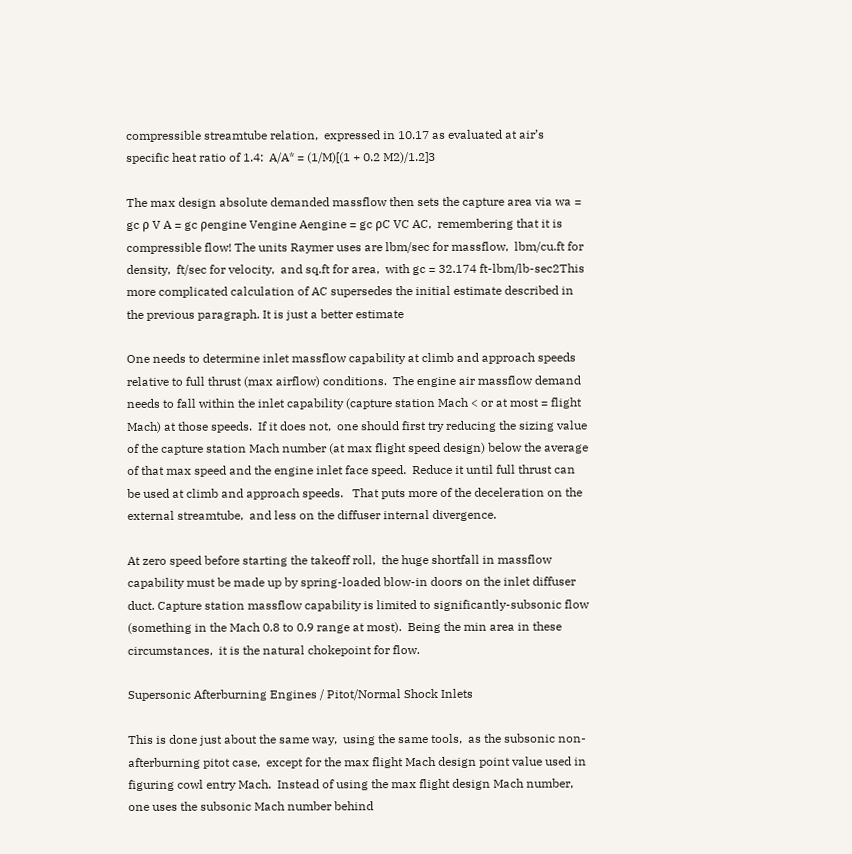compressible streamtube relation,  expressed in 10.17 as evaluated at air’s specific heat ratio of 1.4:  A/A* = (1/M)[(1 + 0.2 M2)/1.2]3

The max design absolute demanded massflow then sets the capture area via wa = gc ρ V A = gc ρengine Vengine Aengine = gc ρC VC AC,  remembering that it is compressible flow! The units Raymer uses are lbm/sec for massflow,  lbm/cu.ft for density,  ft/sec for velocity,  and sq.ft for area,  with gc = 32.174 ft-lbm/lb-sec2This more complicated calculation of AC supersedes the initial estimate described in the previous paragraph. It is just a better estimate

One needs to determine inlet massflow capability at climb and approach speeds relative to full thrust (max airflow) conditions.  The engine air massflow demand needs to fall within the inlet capability (capture station Mach < or at most = flight Mach) at those speeds.  If it does not,  one should first try reducing the sizing value of the capture station Mach number (at max flight speed design) below the average of that max speed and the engine inlet face speed.  Reduce it until full thrust can be used at climb and approach speeds.   That puts more of the deceleration on the external streamtube,  and less on the diffuser internal divergence.

At zero speed before starting the takeoff roll,  the huge shortfall in massflow capability must be made up by spring-loaded blow-in doors on the inlet diffuser duct. Capture station massflow capability is limited to significantly-subsonic flow (something in the Mach 0.8 to 0.9 range at most).  Being the min area in these circumstances,  it is the natural chokepoint for flow.

Supersonic Afterburning Engines / Pitot/Normal Shock Inlets

This is done just about the same way,  using the same tools,  as the subsonic non-afterburning pitot case,  except for the max flight Mach design point value used in figuring cowl entry Mach.  Instead of using the max flight design Mach number,  one uses the subsonic Mach number behind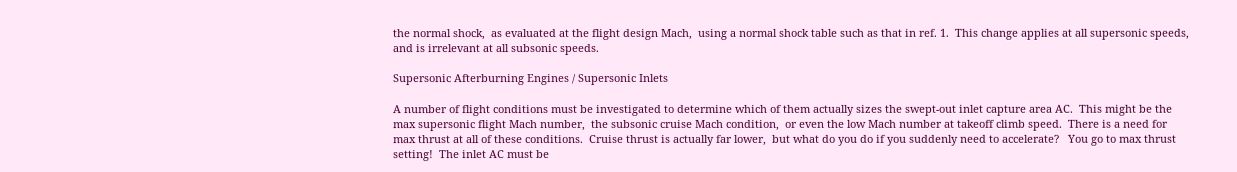the normal shock,  as evaluated at the flight design Mach,  using a normal shock table such as that in ref. 1.  This change applies at all supersonic speeds,  and is irrelevant at all subsonic speeds.

Supersonic Afterburning Engines / Supersonic Inlets

A number of flight conditions must be investigated to determine which of them actually sizes the swept-out inlet capture area AC.  This might be the max supersonic flight Mach number,  the subsonic cruise Mach condition,  or even the low Mach number at takeoff climb speed.  There is a need for max thrust at all of these conditions.  Cruise thrust is actually far lower,  but what do you do if you suddenly need to accelerate?   You go to max thrust setting!  The inlet AC must be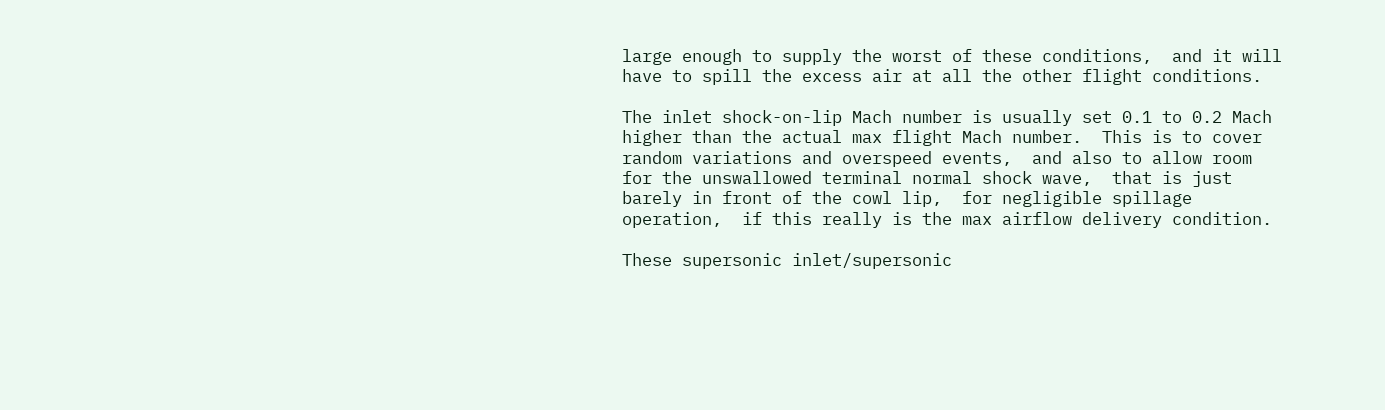large enough to supply the worst of these conditions,  and it will have to spill the excess air at all the other flight conditions.

The inlet shock-on-lip Mach number is usually set 0.1 to 0.2 Mach higher than the actual max flight Mach number.  This is to cover random variations and overspeed events,  and also to allow room for the unswallowed terminal normal shock wave,  that is just barely in front of the cowl lip,  for negligible spillage operation,  if this really is the max airflow delivery condition.

These supersonic inlet/supersonic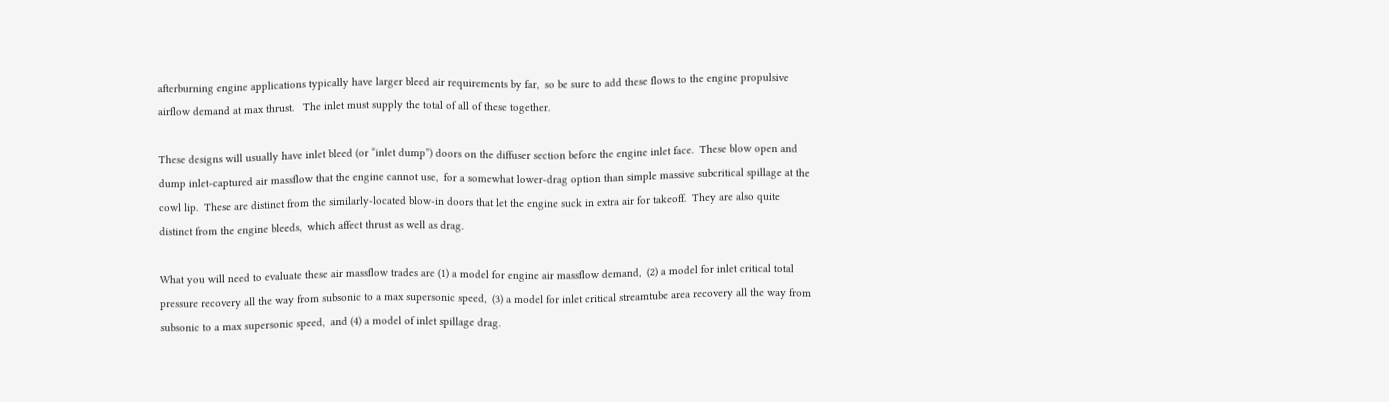afterburning engine applications typically have larger bleed air requirements by far,  so be sure to add these flows to the engine propulsive airflow demand at max thrust.   The inlet must supply the total of all of these together.

These designs will usually have inlet bleed (or “inlet dump”) doors on the diffuser section before the engine inlet face.  These blow open and dump inlet-captured air massflow that the engine cannot use,  for a somewhat lower-drag option than simple massive subcritical spillage at the cowl lip.  These are distinct from the similarly-located blow-in doors that let the engine suck in extra air for takeoff.  They are also quite distinct from the engine bleeds,  which affect thrust as well as drag.

What you will need to evaluate these air massflow trades are (1) a model for engine air massflow demand,  (2) a model for inlet critical total pressure recovery all the way from subsonic to a max supersonic speed,  (3) a model for inlet critical streamtube area recovery all the way from subsonic to a max supersonic speed,  and (4) a model of inlet spillage drag.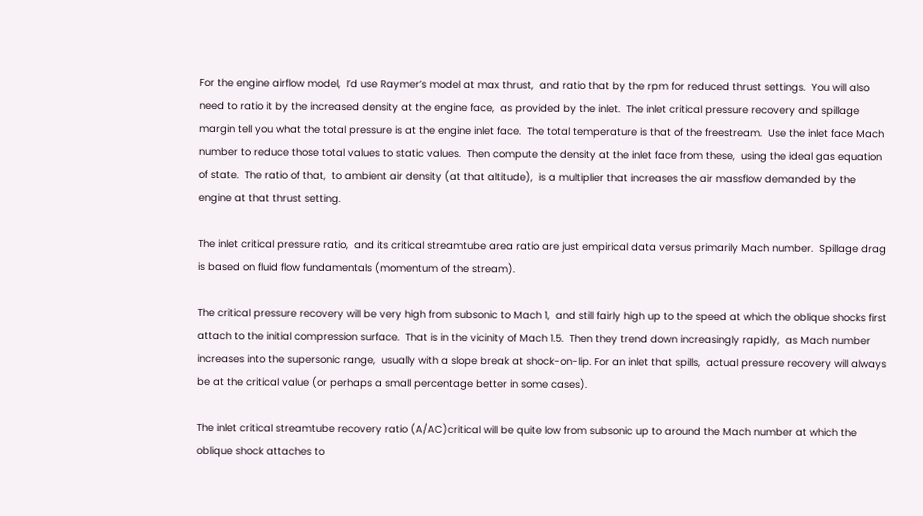For the engine airflow model,  I’d use Raymer’s model at max thrust,  and ratio that by the rpm for reduced thrust settings.  You will also need to ratio it by the increased density at the engine face,  as provided by the inlet.  The inlet critical pressure recovery and spillage margin tell you what the total pressure is at the engine inlet face.  The total temperature is that of the freestream.  Use the inlet face Mach number to reduce those total values to static values.  Then compute the density at the inlet face from these,  using the ideal gas equation of state.  The ratio of that,  to ambient air density (at that altitude),  is a multiplier that increases the air massflow demanded by the engine at that thrust setting.

The inlet critical pressure ratio,  and its critical streamtube area ratio are just empirical data versus primarily Mach number.  Spillage drag is based on fluid flow fundamentals (momentum of the stream).

The critical pressure recovery will be very high from subsonic to Mach 1,  and still fairly high up to the speed at which the oblique shocks first attach to the initial compression surface.  That is in the vicinity of Mach 1.5.  Then they trend down increasingly rapidly,  as Mach number increases into the supersonic range,  usually with a slope break at shock-on-lip. For an inlet that spills,  actual pressure recovery will always be at the critical value (or perhaps a small percentage better in some cases).

The inlet critical streamtube recovery ratio (A/AC)critical will be quite low from subsonic up to around the Mach number at which the oblique shock attaches to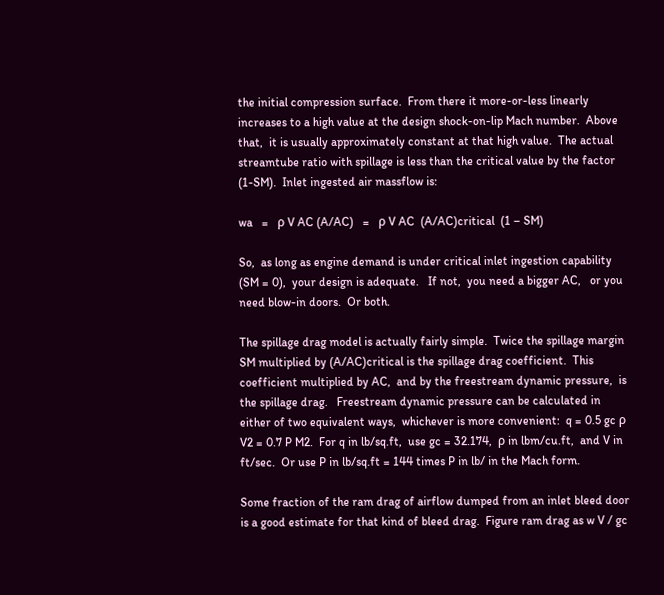the initial compression surface.  From there it more-or-less linearly increases to a high value at the design shock-on-lip Mach number.  Above that,  it is usually approximately constant at that high value.  The actual streamtube ratio with spillage is less than the critical value by the factor (1-SM).  Inlet ingested air massflow is:

wa   =   ρ V AC (A/AC)   =   ρ V AC  (A/AC)critical  (1 – SM)

So,  as long as engine demand is under critical inlet ingestion capability (SM = 0),  your design is adequate.   If not,  you need a bigger AC,   or you need blow-in doors.  Or both.

The spillage drag model is actually fairly simple.  Twice the spillage margin SM multiplied by (A/AC)critical is the spillage drag coefficient.  This coefficient multiplied by AC,  and by the freestream dynamic pressure,  is the spillage drag.   Freestream dynamic pressure can be calculated in either of two equivalent ways,  whichever is more convenient:  q = 0.5 gc ρ V2 = 0.7 P M2.  For q in lb/sq.ft,  use gc = 32.174,  ρ in lbm/cu.ft,  and V in ft/sec.  Or use P in lb/sq.ft = 144 times P in lb/ in the Mach form.

Some fraction of the ram drag of airflow dumped from an inlet bleed door is a good estimate for that kind of bleed drag.  Figure ram drag as w V / gc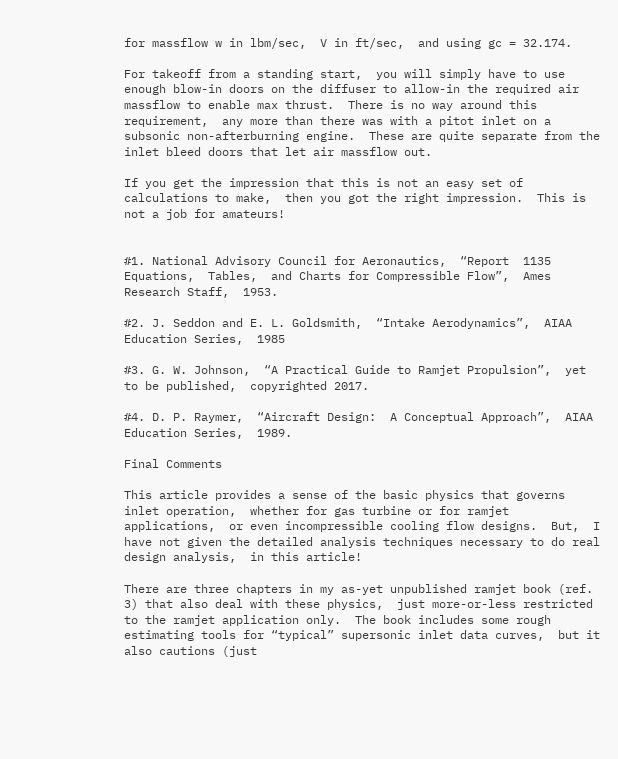for massflow w in lbm/sec,  V in ft/sec,  and using gc = 32.174.

For takeoff from a standing start,  you will simply have to use enough blow-in doors on the diffuser to allow-in the required air massflow to enable max thrust.  There is no way around this requirement,  any more than there was with a pitot inlet on a subsonic non-afterburning engine.  These are quite separate from the inlet bleed doors that let air massflow out.

If you get the impression that this is not an easy set of calculations to make,  then you got the right impression.  This is not a job for amateurs!


#1. National Advisory Council for Aeronautics,  “Report  1135 Equations,  Tables,  and Charts for Compressible Flow”,  Ames Research Staff,  1953.

#2. J. Seddon and E. L. Goldsmith,  “Intake Aerodynamics”,  AIAA Education Series,  1985

#3. G. W. Johnson,  “A Practical Guide to Ramjet Propulsion”,  yet to be published,  copyrighted 2017.

#4. D. P. Raymer,  “Aircraft Design:  A Conceptual Approach”,  AIAA Education Series,  1989.

Final Comments

This article provides a sense of the basic physics that governs inlet operation,  whether for gas turbine or for ramjet applications,  or even incompressible cooling flow designs.  But,  I have not given the detailed analysis techniques necessary to do real design analysis,  in this article!

There are three chapters in my as-yet unpublished ramjet book (ref. 3) that also deal with these physics,  just more-or-less restricted to the ramjet application only.  The book includes some rough estimating tools for “typical” supersonic inlet data curves,  but it also cautions (just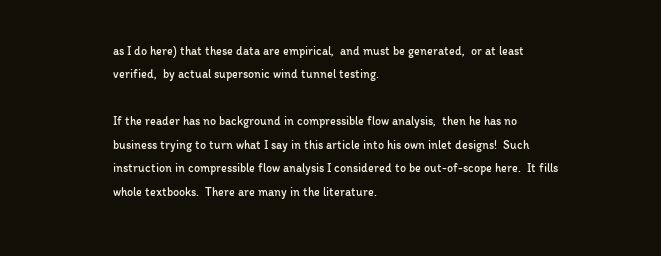as I do here) that these data are empirical,  and must be generated,  or at least verified,  by actual supersonic wind tunnel testing.

If the reader has no background in compressible flow analysis,  then he has no business trying to turn what I say in this article into his own inlet designs!  Such instruction in compressible flow analysis I considered to be out-of-scope here.  It fills whole textbooks.  There are many in the literature.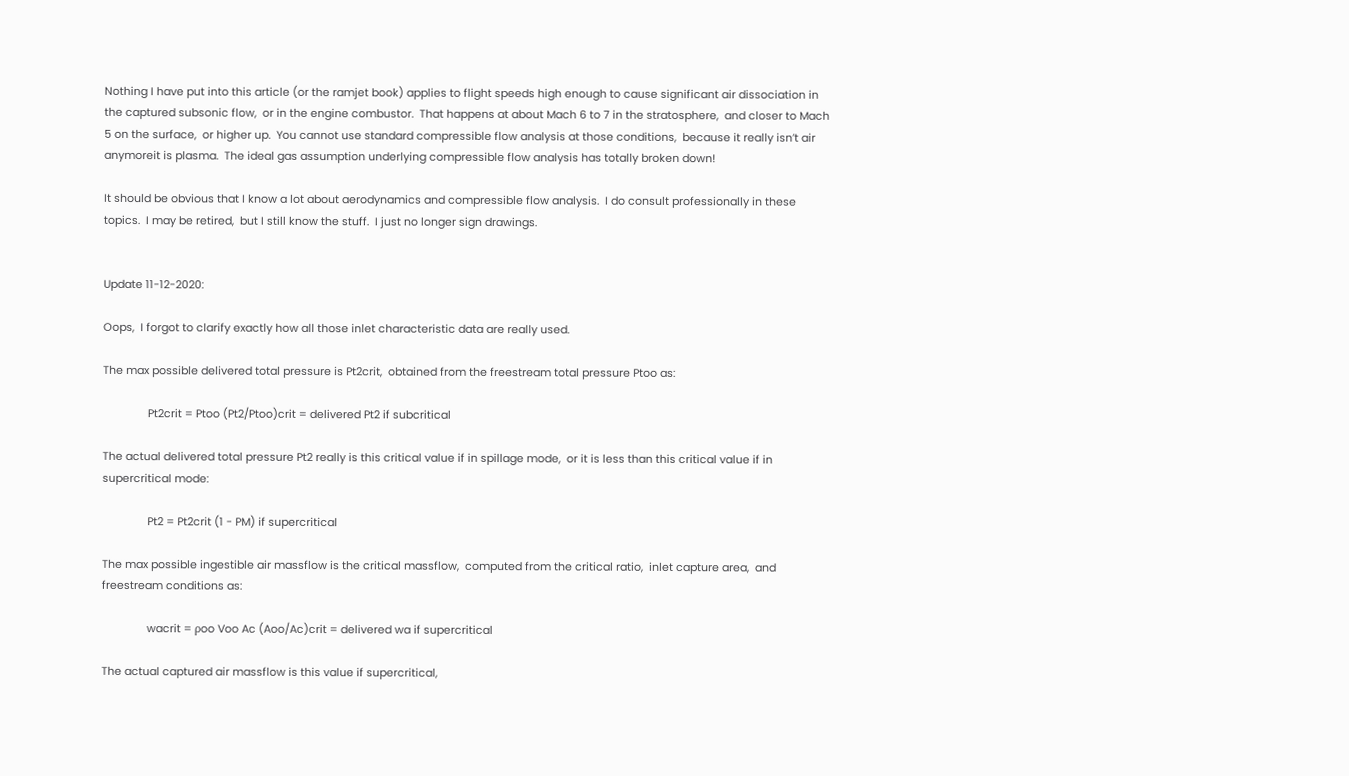Nothing I have put into this article (or the ramjet book) applies to flight speeds high enough to cause significant air dissociation in the captured subsonic flow,  or in the engine combustor.  That happens at about Mach 6 to 7 in the stratosphere,  and closer to Mach 5 on the surface,  or higher up.  You cannot use standard compressible flow analysis at those conditions,  because it really isn’t air anymoreit is plasma.  The ideal gas assumption underlying compressible flow analysis has totally broken down!

It should be obvious that I know a lot about aerodynamics and compressible flow analysis.  I do consult professionally in these topics.  I may be retired,  but I still know the stuff.  I just no longer sign drawings.


Update 11-12-2020:

Oops,  I forgot to clarify exactly how all those inlet characteristic data are really used.

The max possible delivered total pressure is Pt2crit,  obtained from the freestream total pressure Ptoo as:

               Pt2crit = Ptoo (Pt2/Ptoo)crit = delivered Pt2 if subcritical

The actual delivered total pressure Pt2 really is this critical value if in spillage mode,  or it is less than this critical value if in supercritical mode:

               Pt2 = Pt2crit (1 - PM) if supercritical

The max possible ingestible air massflow is the critical massflow,  computed from the critical ratio,  inlet capture area,  and freestream conditions as:

               wacrit = ρoo Voo Ac (Aoo/Ac)crit = delivered wa if supercritical

The actual captured air massflow is this value if supercritical,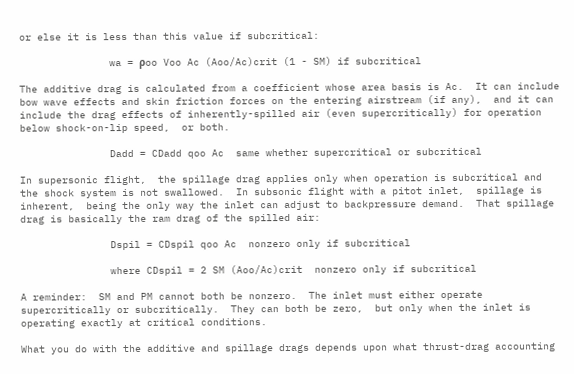or else it is less than this value if subcritical:

               wa = ρoo Voo Ac (Aoo/Ac)crit (1 - SM) if subcritical

The additive drag is calculated from a coefficient whose area basis is Ac.  It can include bow wave effects and skin friction forces on the entering airstream (if any),  and it can include the drag effects of inherently-spilled air (even supercritically) for operation below shock-on-lip speed,  or both.

               Dadd = CDadd qoo Ac  same whether supercritical or subcritical

In supersonic flight,  the spillage drag applies only when operation is subcritical and the shock system is not swallowed.  In subsonic flight with a pitot inlet,  spillage is inherent,  being the only way the inlet can adjust to backpressure demand.  That spillage drag is basically the ram drag of the spilled air:

               Dspil = CDspil qoo Ac  nonzero only if subcritical

               where CDspil = 2 SM (Aoo/Ac)crit  nonzero only if subcritical

A reminder:  SM and PM cannot both be nonzero.  The inlet must either operate supercritically or subcritically.  They can both be zero,  but only when the inlet is operating exactly at critical conditions.

What you do with the additive and spillage drags depends upon what thrust-drag accounting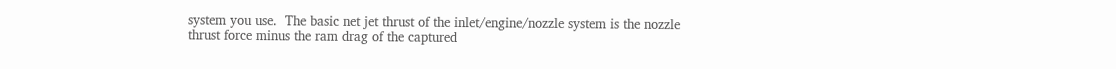system you use.  The basic net jet thrust of the inlet/engine/nozzle system is the nozzle thrust force minus the ram drag of the captured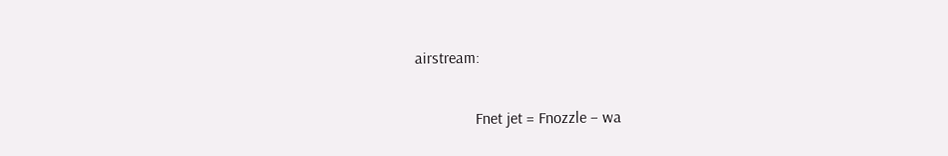airstream:

               Fnet jet = Fnozzle – wa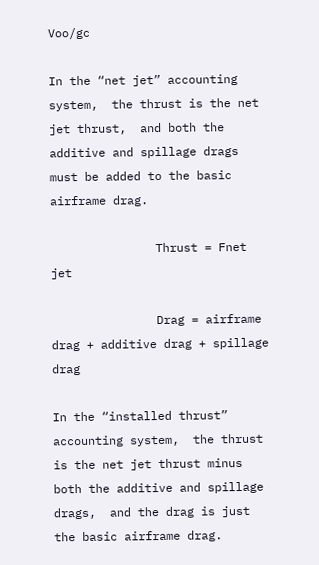Voo/gc

In the “net jet” accounting system,  the thrust is the net jet thrust,  and both the additive and spillage drags must be added to the basic airframe drag.

               Thrust = Fnet jet

               Drag = airframe drag + additive drag + spillage drag

In the “installed thrust” accounting system,  the thrust is the net jet thrust minus both the additive and spillage drags,  and the drag is just the basic airframe drag.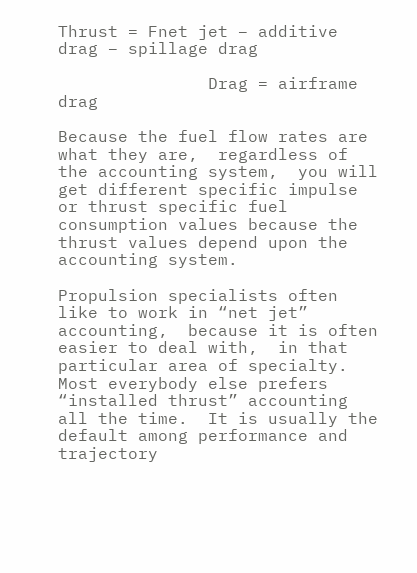Thrust = Fnet jet – additive drag – spillage drag

               Drag = airframe drag

Because the fuel flow rates are what they are,  regardless of the accounting system,  you will get different specific impulse or thrust specific fuel consumption values because the thrust values depend upon the accounting system.

Propulsion specialists often like to work in “net jet” accounting,  because it is often easier to deal with,  in that particular area of specialty.  Most everybody else prefers “installed thrust” accounting all the time.  It is usually the default among performance and trajectory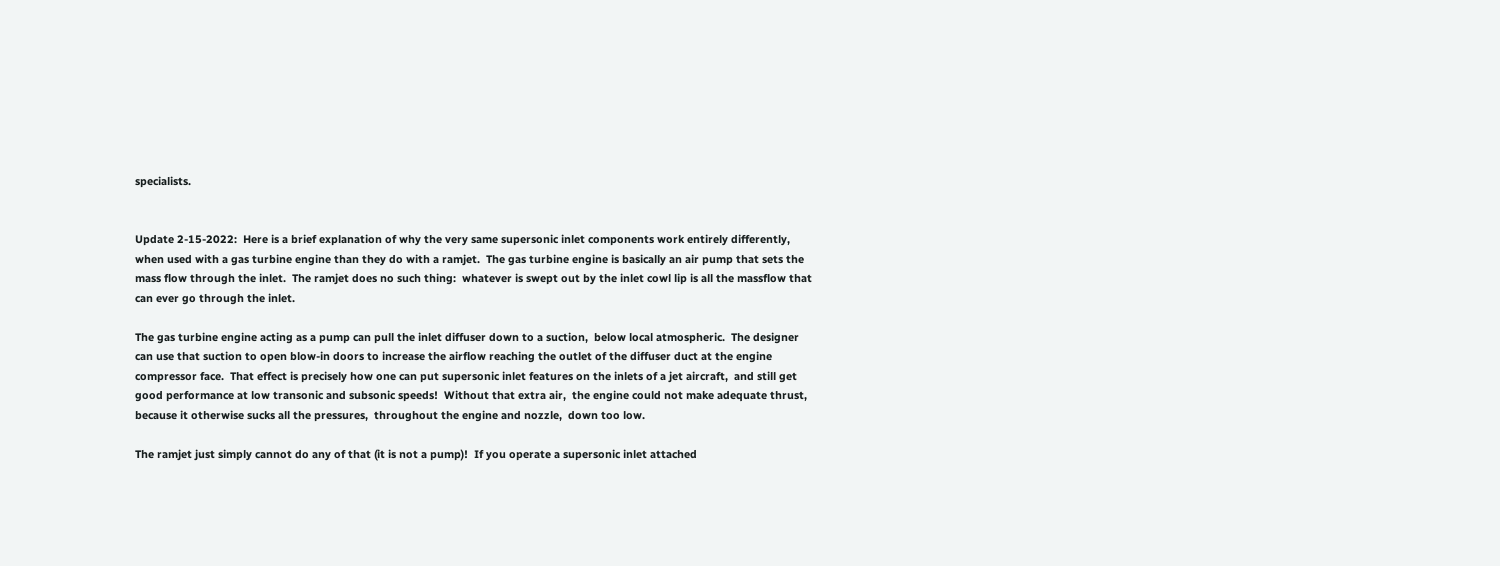specialists.


Update 2-15-2022:  Here is a brief explanation of why the very same supersonic inlet components work entirely differently,  when used with a gas turbine engine than they do with a ramjet.  The gas turbine engine is basically an air pump that sets the mass flow through the inlet.  The ramjet does no such thing:  whatever is swept out by the inlet cowl lip is all the massflow that can ever go through the inlet.

The gas turbine engine acting as a pump can pull the inlet diffuser down to a suction,  below local atmospheric.  The designer can use that suction to open blow-in doors to increase the airflow reaching the outlet of the diffuser duct at the engine compressor face.  That effect is precisely how one can put supersonic inlet features on the inlets of a jet aircraft,  and still get good performance at low transonic and subsonic speeds!  Without that extra air,  the engine could not make adequate thrust,  because it otherwise sucks all the pressures,  throughout the engine and nozzle,  down too low.

The ramjet just simply cannot do any of that (it is not a pump)!  If you operate a supersonic inlet attached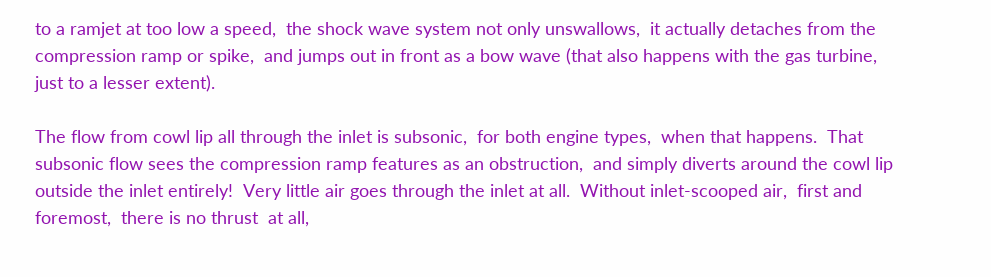to a ramjet at too low a speed,  the shock wave system not only unswallows,  it actually detaches from the compression ramp or spike,  and jumps out in front as a bow wave (that also happens with the gas turbine,  just to a lesser extent).

The flow from cowl lip all through the inlet is subsonic,  for both engine types,  when that happens.  That subsonic flow sees the compression ramp features as an obstruction,  and simply diverts around the cowl lip outside the inlet entirely!  Very little air goes through the inlet at all.  Without inlet-scooped air,  first and foremost,  there is no thrust  at all,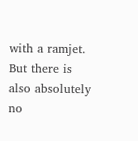with a ramjet.  But there is also absolutely no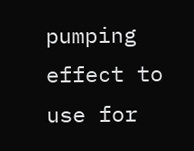pumping effect to use for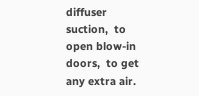diffuser suction,  to open blow-in doors,  to get any extra air.